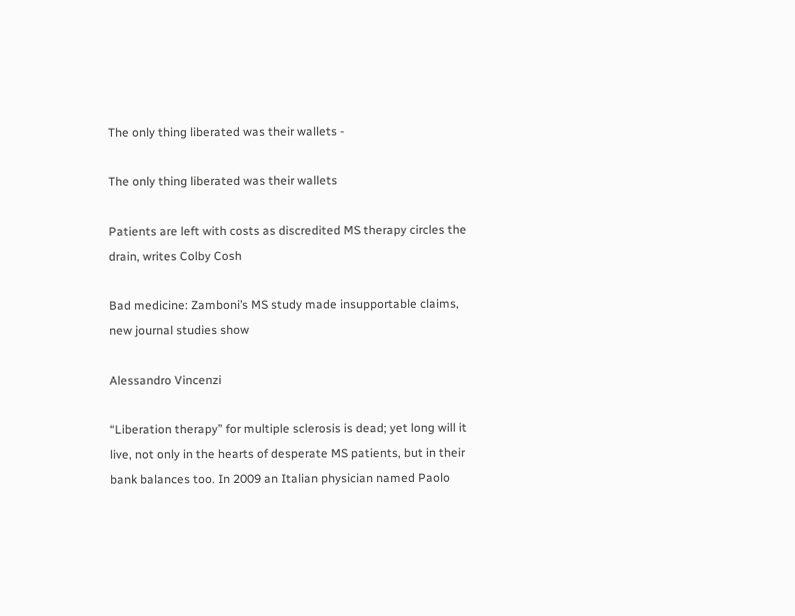The only thing liberated was their wallets -

The only thing liberated was their wallets

Patients are left with costs as discredited MS therapy circles the drain, writes Colby Cosh

Bad medicine: Zamboni’s MS study made insupportable claims, new journal studies show

Alessandro Vincenzi

“Liberation therapy” for multiple sclerosis is dead; yet long will it live, not only in the hearts of desperate MS patients, but in their bank balances too. In 2009 an Italian physician named Paolo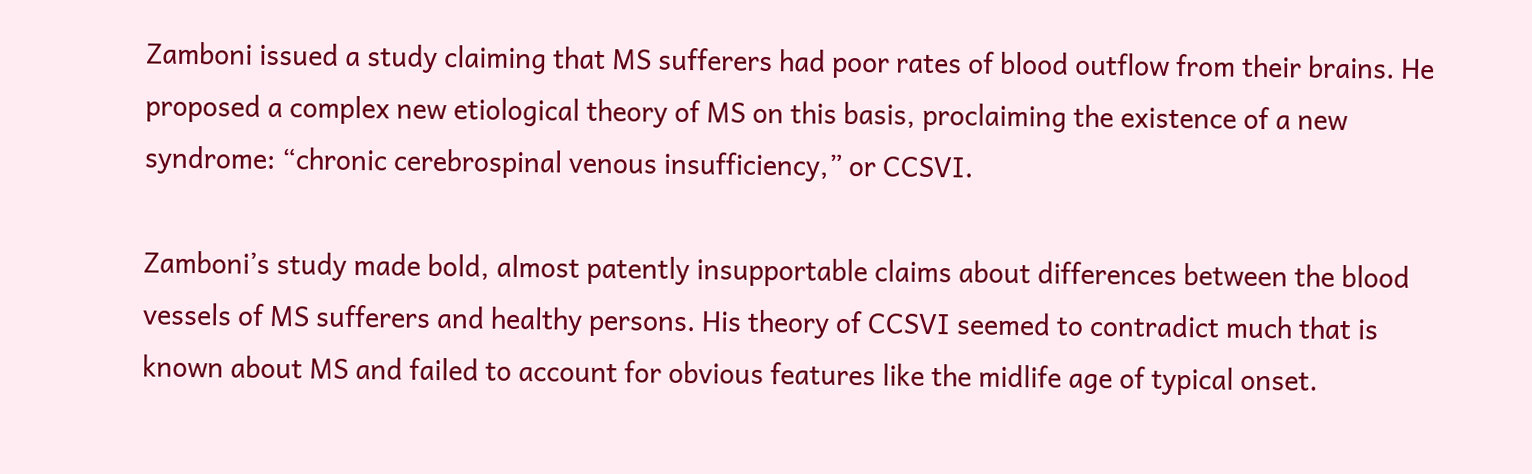Zamboni issued a study claiming that MS sufferers had poor rates of blood outflow from their brains. He proposed a complex new etiological theory of MS on this basis, proclaiming the existence of a new syndrome: “chronic cerebrospinal venous insufficiency,” or CCSVI.

Zamboni’s study made bold, almost patently insupportable claims about differences between the blood vessels of MS sufferers and healthy persons. His theory of CCSVI seemed to contradict much that is known about MS and failed to account for obvious features like the midlife age of typical onset.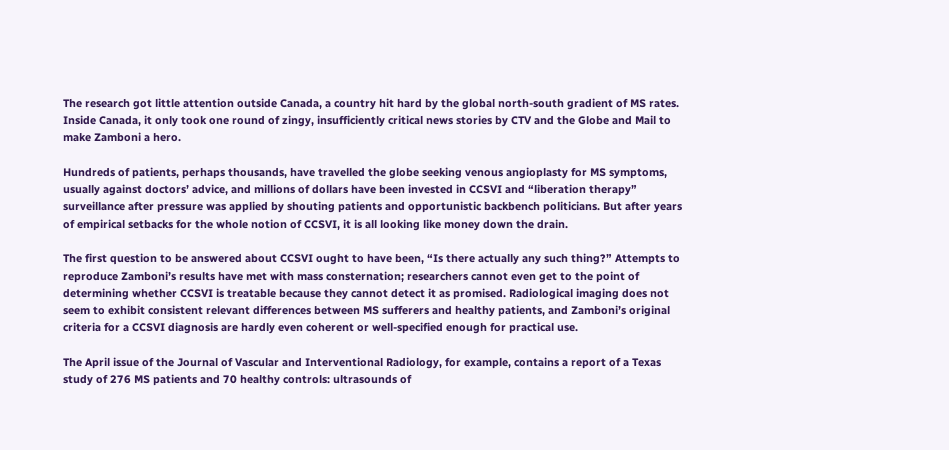The research got little attention outside Canada, a country hit hard by the global north-south gradient of MS rates. Inside Canada, it only took one round of zingy, insufficiently critical news stories by CTV and the Globe and Mail to make Zamboni a hero.

Hundreds of patients, perhaps thousands, have travelled the globe seeking venous angioplasty for MS symptoms, usually against doctors’ advice, and millions of dollars have been invested in CCSVI and “liberation therapy” surveillance after pressure was applied by shouting patients and opportunistic backbench politicians. But after years of empirical setbacks for the whole notion of CCSVI, it is all looking like money down the drain.

The first question to be answered about CCSVI ought to have been, “Is there actually any such thing?” Attempts to reproduce Zamboni’s results have met with mass consternation; researchers cannot even get to the point of determining whether CCSVI is treatable because they cannot detect it as promised. Radiological imaging does not seem to exhibit consistent relevant differences between MS sufferers and healthy patients, and Zamboni’s original criteria for a CCSVI diagnosis are hardly even coherent or well-specified enough for practical use.

The April issue of the Journal of Vascular and Interventional Radiology, for example, contains a report of a Texas study of 276 MS patients and 70 healthy controls: ultrasounds of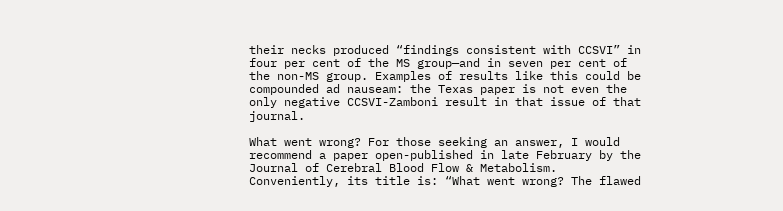their necks produced “findings consistent with CCSVI” in four per cent of the MS group—and in seven per cent of the non-MS group. Examples of results like this could be compounded ad nauseam: the Texas paper is not even the only negative CCSVI-Zamboni result in that issue of that journal.

What went wrong? For those seeking an answer, I would recommend a paper open-published in late February by the Journal of Cerebral Blood Flow & Metabolism. Conveniently, its title is: “What went wrong? The flawed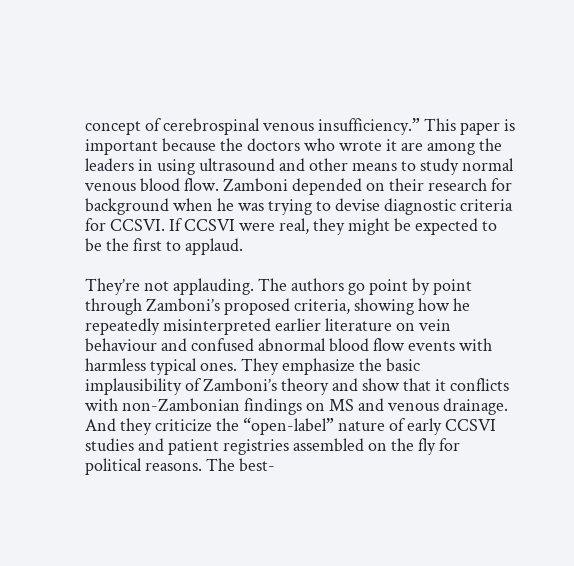concept of cerebrospinal venous insufficiency.” This paper is important because the doctors who wrote it are among the leaders in using ultrasound and other means to study normal venous blood flow. Zamboni depended on their research for background when he was trying to devise diagnostic criteria for CCSVI. If CCSVI were real, they might be expected to be the first to applaud.

They’re not applauding. The authors go point by point through Zamboni’s proposed criteria, showing how he repeatedly misinterpreted earlier literature on vein behaviour and confused abnormal blood flow events with harmless typical ones. They emphasize the basic implausibility of Zamboni’s theory and show that it conflicts with non-Zambonian findings on MS and venous drainage. And they criticize the “open-label” nature of early CCSVI studies and patient registries assembled on the fly for political reasons. The best-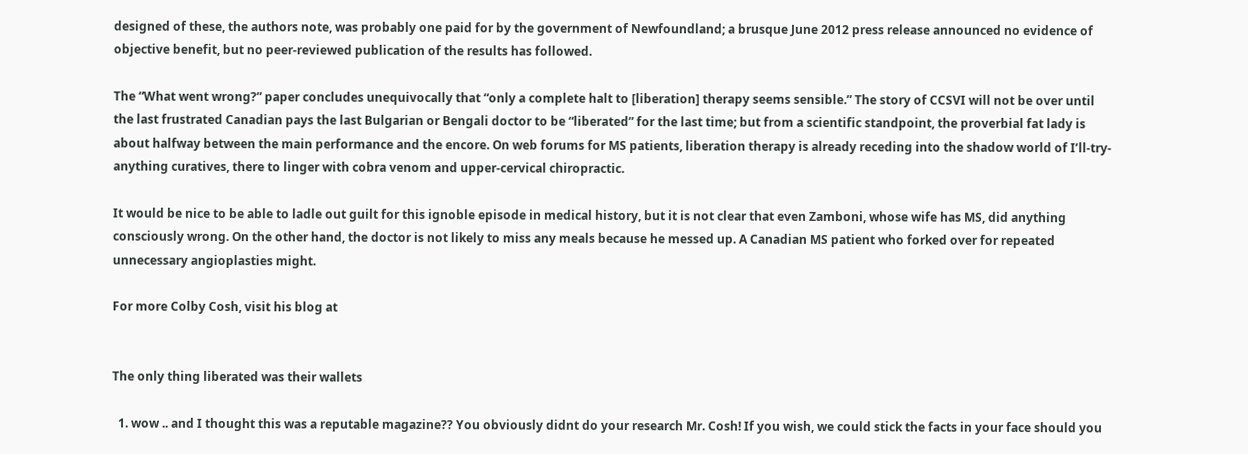designed of these, the authors note, was probably one paid for by the government of Newfoundland; a brusque June 2012 press release announced no evidence of objective benefit, but no peer-reviewed publication of the results has followed.

The “What went wrong?” paper concludes unequivocally that “only a complete halt to [liberation] therapy seems sensible.” The story of CCSVI will not be over until the last frustrated Canadian pays the last Bulgarian or Bengali doctor to be “liberated” for the last time; but from a scientific standpoint, the proverbial fat lady is about halfway between the main performance and the encore. On web forums for MS patients, liberation therapy is already receding into the shadow world of I’ll-try-anything curatives, there to linger with cobra venom and upper-cervical chiropractic.

It would be nice to be able to ladle out guilt for this ignoble episode in medical history, but it is not clear that even Zamboni, whose wife has MS, did anything consciously wrong. On the other hand, the doctor is not likely to miss any meals because he messed up. A Canadian MS patient who forked over for repeated unnecessary angioplasties might.

For more Colby Cosh, visit his blog at


The only thing liberated was their wallets

  1. wow .. and I thought this was a reputable magazine?? You obviously didnt do your research Mr. Cosh! If you wish, we could stick the facts in your face should you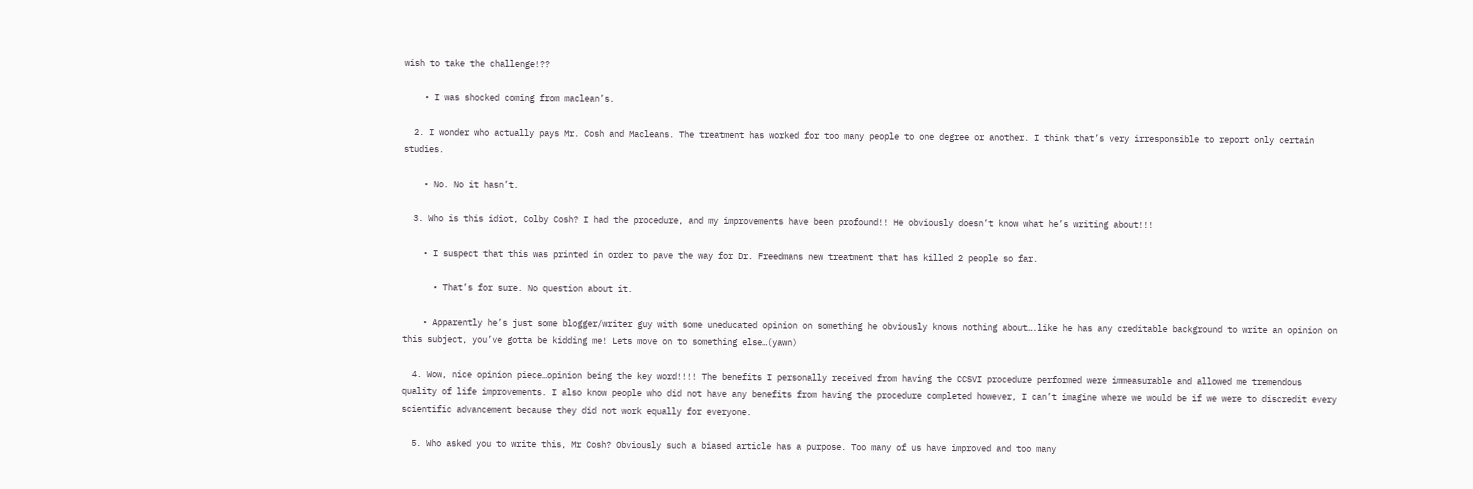wish to take the challenge!??

    • I was shocked coming from maclean’s.

  2. I wonder who actually pays Mr. Cosh and Macleans. The treatment has worked for too many people to one degree or another. I think that’s very irresponsible to report only certain studies.

    • No. No it hasn’t.

  3. Who is this idiot, Colby Cosh? I had the procedure, and my improvements have been profound!! He obviously doesn’t know what he’s writing about!!!

    • I suspect that this was printed in order to pave the way for Dr. Freedmans new treatment that has killed 2 people so far.

      • That’s for sure. No question about it.

    • Apparently he’s just some blogger/writer guy with some uneducated opinion on something he obviously knows nothing about….like he has any creditable background to write an opinion on this subject, you’ve gotta be kidding me! Lets move on to something else…(yawn)

  4. Wow, nice opinion piece…opinion being the key word!!!! The benefits I personally received from having the CCSVI procedure performed were immeasurable and allowed me tremendous quality of life improvements. I also know people who did not have any benefits from having the procedure completed however, I can’t imagine where we would be if we were to discredit every scientific advancement because they did not work equally for everyone.

  5. Who asked you to write this, Mr Cosh? Obviously such a biased article has a purpose. Too many of us have improved and too many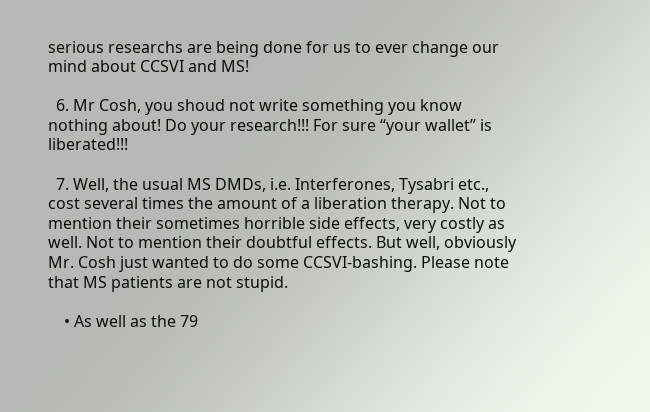serious researchs are being done for us to ever change our mind about CCSVI and MS!

  6. Mr Cosh, you shoud not write something you know nothing about! Do your research!!! For sure “your wallet” is liberated!!!

  7. Well, the usual MS DMDs, i.e. Interferones, Tysabri etc., cost several times the amount of a liberation therapy. Not to mention their sometimes horrible side effects, very costly as well. Not to mention their doubtful effects. But well, obviously Mr. Cosh just wanted to do some CCSVI-bashing. Please note that MS patients are not stupid.

    • As well as the 79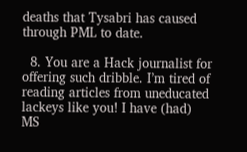deaths that Tysabri has caused through PML to date.

  8. You are a Hack journalist for offering such dribble. I’m tired of reading articles from uneducated lackeys like you! I have (had) MS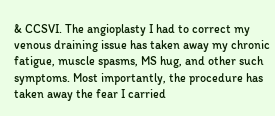& CCSVI. The angioplasty I had to correct my venous draining issue has taken away my chronic fatigue, muscle spasms, MS hug, and other such symptoms. Most importantly, the procedure has taken away the fear I carried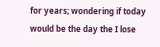for years; wondering if today would be the day the I lose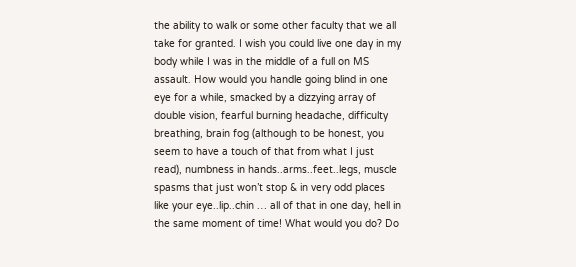the ability to walk or some other faculty that we all take for granted. I wish you could live one day in my body while I was in the middle of a full on MS assault. How would you handle going blind in one eye for a while, smacked by a dizzying array of double vision, fearful burning headache, difficulty breathing, brain fog (although to be honest, you seem to have a touch of that from what I just read), numbness in hands..arms..feet..legs, muscle spasms that just won’t stop & in very odd places like your eye..lip..chin … all of that in one day, hell in the same moment of time! What would you do? Do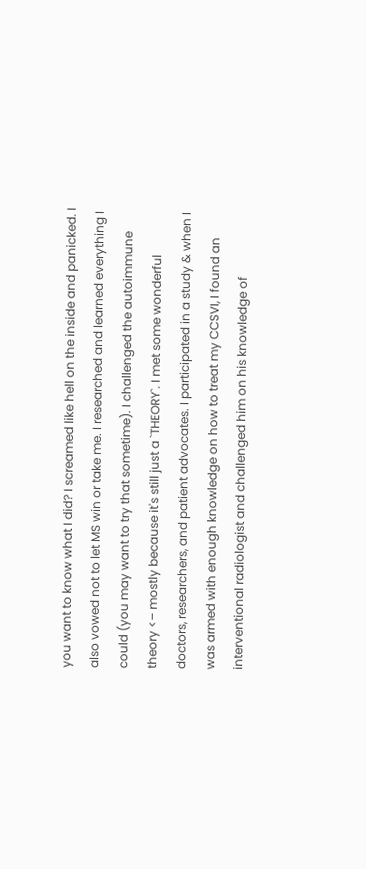you want to know what I did? I screamed like hell on the inside and panicked. I also vowed not to let MS win or take me. I researched and learned everything I could (you may want to try that sometime). I challenged the autoimmune theory <– mostly because it's still just a `THEORY`. I met some wonderful doctors, researchers, and patient advocates. I participated in a study & when I was armed with enough knowledge on how to treat my CCSVI, I found an interventional radiologist and challenged him on his knowledge of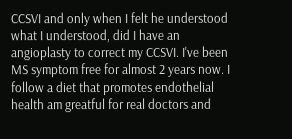CCSVI and only when I felt he understood what I understood, did I have an angioplasty to correct my CCSVI. I've been MS symptom free for almost 2 years now. I follow a diet that promotes endothelial health am greatful for real doctors and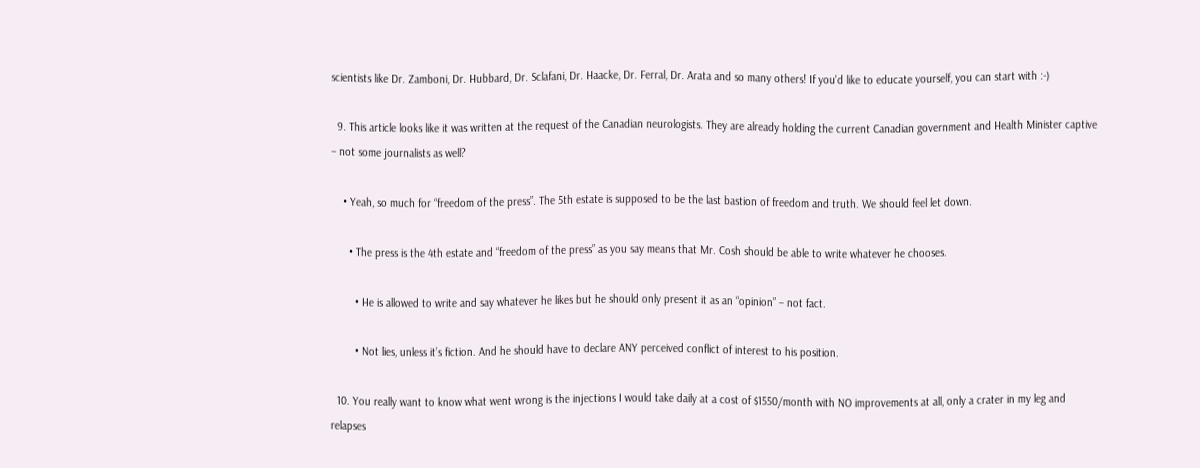scientists like Dr. Zamboni, Dr. Hubbard, Dr. Sclafani, Dr. Haacke, Dr. Ferral, Dr. Arata and so many others! If you'd like to educate yourself, you can start with :-)

  9. This article looks like it was written at the request of the Canadian neurologists. They are already holding the current Canadian government and Health Minister captive – not some journalists as well?

    • Yeah, so much for “freedom of the press”. The 5th estate is supposed to be the last bastion of freedom and truth. We should feel let down.

      • The press is the 4th estate and “freedom of the press” as you say means that Mr. Cosh should be able to write whatever he chooses.

        • He is allowed to write and say whatever he likes but he should only present it as an “opinion” – not fact.

        • Not lies, unless it’s fiction. And he should have to declare ANY perceived conflict of interest to his position.

  10. You really want to know what went wrong is the injections I would take daily at a cost of $1550/month with NO improvements at all, only a crater in my leg and relapses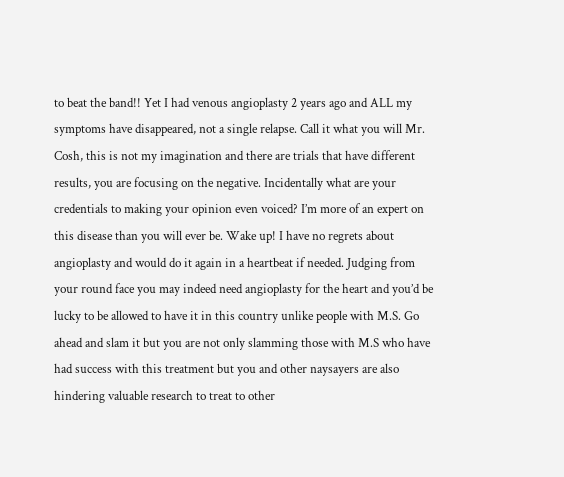to beat the band!! Yet I had venous angioplasty 2 years ago and ALL my symptoms have disappeared, not a single relapse. Call it what you will Mr. Cosh, this is not my imagination and there are trials that have different results, you are focusing on the negative. Incidentally what are your credentials to making your opinion even voiced? I’m more of an expert on this disease than you will ever be. Wake up! I have no regrets about angioplasty and would do it again in a heartbeat if needed. Judging from your round face you may indeed need angioplasty for the heart and you’d be lucky to be allowed to have it in this country unlike people with M.S. Go ahead and slam it but you are not only slamming those with M.S who have had success with this treatment but you and other naysayers are also hindering valuable research to treat to other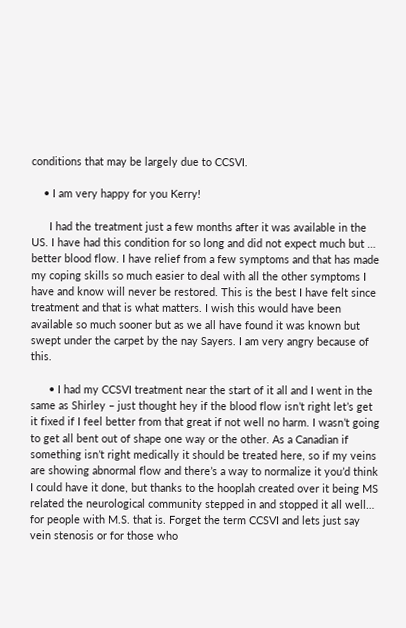conditions that may be largely due to CCSVI.

    • I am very happy for you Kerry!

      I had the treatment just a few months after it was available in the US. I have had this condition for so long and did not expect much but … better blood flow. I have relief from a few symptoms and that has made my coping skills so much easier to deal with all the other symptoms I have and know will never be restored. This is the best I have felt since treatment and that is what matters. I wish this would have been available so much sooner but as we all have found it was known but swept under the carpet by the nay Sayers. I am very angry because of this.

      • I had my CCSVI treatment near the start of it all and I went in the same as Shirley – just thought hey if the blood flow isn’t right let’s get it fixed if I feel better from that great if not well no harm. I wasn’t going to get all bent out of shape one way or the other. As a Canadian if something isn’t right medically it should be treated here, so if my veins are showing abnormal flow and there’s a way to normalize it you’d think I could have it done, but thanks to the hooplah created over it being MS related the neurological community stepped in and stopped it all well… for people with M.S. that is. Forget the term CCSVI and lets just say vein stenosis or for those who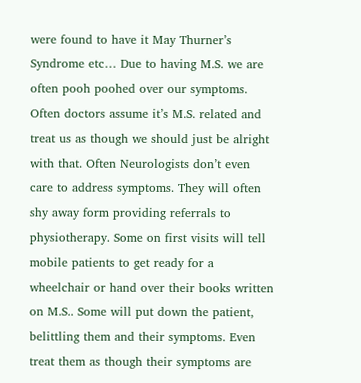were found to have it May Thurner’s Syndrome etc… Due to having M.S. we are often pooh poohed over our symptoms. Often doctors assume it’s M.S. related and treat us as though we should just be alright with that. Often Neurologists don’t even care to address symptoms. They will often shy away form providing referrals to physiotherapy. Some on first visits will tell mobile patients to get ready for a wheelchair or hand over their books written on M.S.. Some will put down the patient, belittling them and their symptoms. Even treat them as though their symptoms are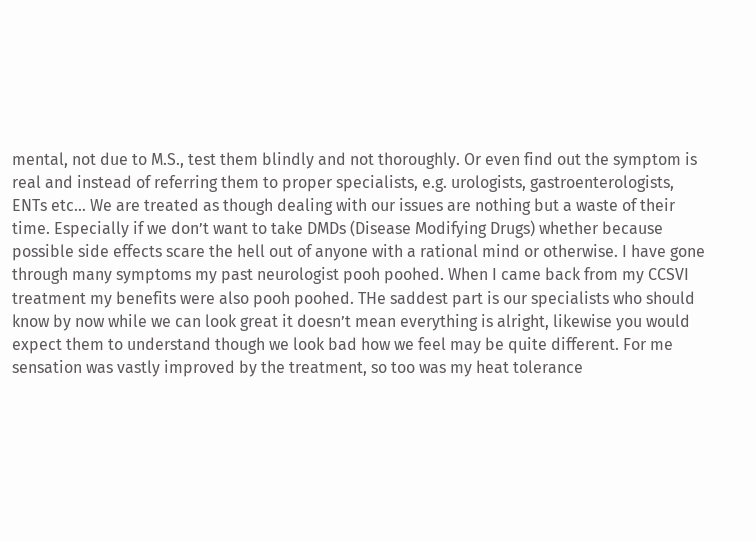mental, not due to M.S., test them blindly and not thoroughly. Or even find out the symptom is real and instead of referring them to proper specialists, e.g. urologists, gastroenterologists, ENTs etc… We are treated as though dealing with our issues are nothing but a waste of their time. Especially if we don’t want to take DMDs (Disease Modifying Drugs) whether because possible side effects scare the hell out of anyone with a rational mind or otherwise. I have gone through many symptoms my past neurologist pooh poohed. When I came back from my CCSVI treatment my benefits were also pooh poohed. THe saddest part is our specialists who should know by now while we can look great it doesn’t mean everything is alright, likewise you would expect them to understand though we look bad how we feel may be quite different. For me sensation was vastly improved by the treatment, so too was my heat tolerance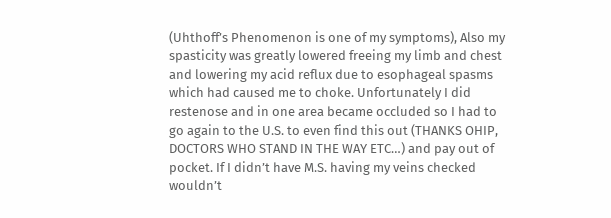(Uhthoff’s Phenomenon is one of my symptoms), Also my spasticity was greatly lowered freeing my limb and chest and lowering my acid reflux due to esophageal spasms which had caused me to choke. Unfortunately I did restenose and in one area became occluded so I had to go again to the U.S. to even find this out (THANKS OHIP, DOCTORS WHO STAND IN THE WAY ETC…) and pay out of pocket. If I didn’t have M.S. having my veins checked wouldn’t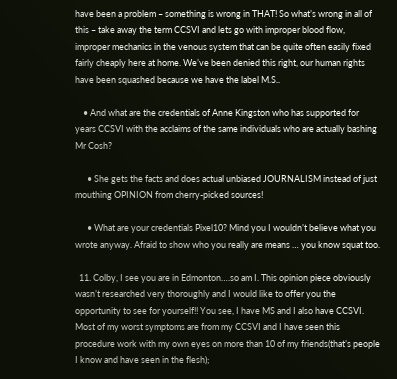have been a problem – something is wrong in THAT! So what’s wrong in all of this – take away the term CCSVI and lets go with improper blood flow, improper mechanics in the venous system that can be quite often easily fixed fairly cheaply here at home. We’ve been denied this right, our human rights have been squashed because we have the label M.S..

    • And what are the credentials of Anne Kingston who has supported for years CCSVI with the acclaims of the same individuals who are actually bashing Mr Cosh?

      • She gets the facts and does actual unbiased JOURNALISM instead of just mouthing OPINION from cherry-picked sources!

      • What are your credentials Pixel10? Mind you I wouldn’t believe what you wrote anyway. Afraid to show who you really are means … you know squat too.

  11. Colby, I see you are in Edmonton….so am I. This opinion piece obviously wasn’t researched very thoroughly and I would like to offer you the opportunity to see for yourself!! You see, I have MS and I also have CCSVI. Most of my worst symptoms are from my CCSVI and I have seen this procedure work with my own eyes on more than 10 of my friends(that’s people I know and have seen in the flesh);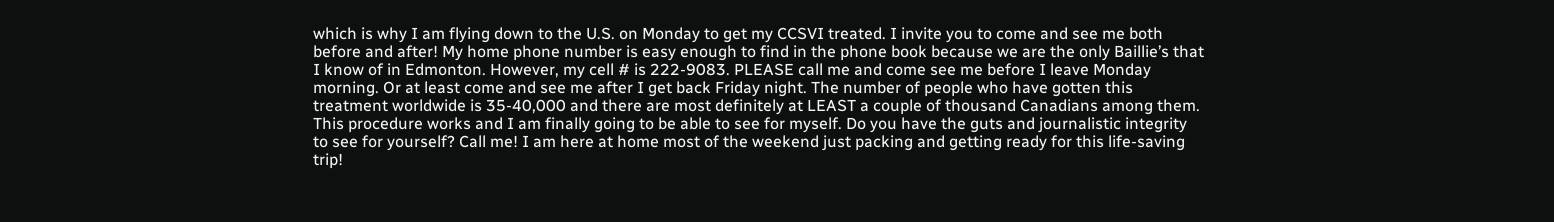which is why I am flying down to the U.S. on Monday to get my CCSVI treated. I invite you to come and see me both before and after! My home phone number is easy enough to find in the phone book because we are the only Baillie’s that I know of in Edmonton. However, my cell # is 222-9083. PLEASE call me and come see me before I leave Monday morning. Or at least come and see me after I get back Friday night. The number of people who have gotten this treatment worldwide is 35-40,000 and there are most definitely at LEAST a couple of thousand Canadians among them. This procedure works and I am finally going to be able to see for myself. Do you have the guts and journalistic integrity to see for yourself? Call me! I am here at home most of the weekend just packing and getting ready for this life-saving trip!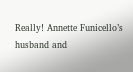Really! Annette Funicello’s husband and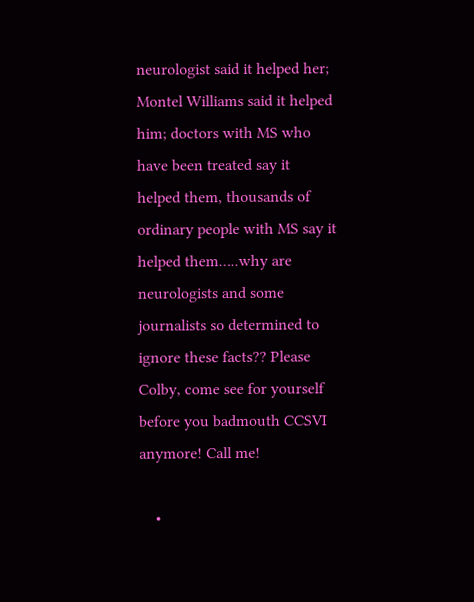neurologist said it helped her; Montel Williams said it helped him; doctors with MS who have been treated say it helped them, thousands of ordinary people with MS say it helped them…..why are neurologists and some journalists so determined to ignore these facts?? Please Colby, come see for yourself before you badmouth CCSVI anymore! Call me!

    •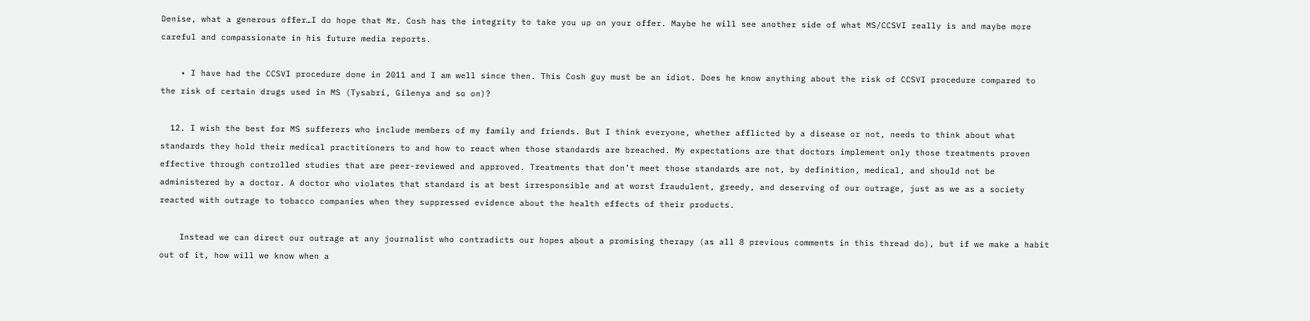Denise, what a generous offer…I do hope that Mr. Cosh has the integrity to take you up on your offer. Maybe he will see another side of what MS/CCSVI really is and maybe more careful and compassionate in his future media reports.

    • I have had the CCSVI procedure done in 2011 and I am well since then. This Cosh guy must be an idiot. Does he know anything about the risk of CCSVI procedure compared to the risk of certain drugs used in MS (Tysabri, Gilenya and so on)?

  12. I wish the best for MS sufferers who include members of my family and friends. But I think everyone, whether afflicted by a disease or not, needs to think about what standards they hold their medical practitioners to and how to react when those standards are breached. My expectations are that doctors implement only those treatments proven effective through controlled studies that are peer-reviewed and approved. Treatments that don’t meet those standards are not, by definition, medical, and should not be administered by a doctor. A doctor who violates that standard is at best irresponsible and at worst fraudulent, greedy, and deserving of our outrage, just as we as a society reacted with outrage to tobacco companies when they suppressed evidence about the health effects of their products.

    Instead we can direct our outrage at any journalist who contradicts our hopes about a promising therapy (as all 8 previous comments in this thread do), but if we make a habit out of it, how will we know when a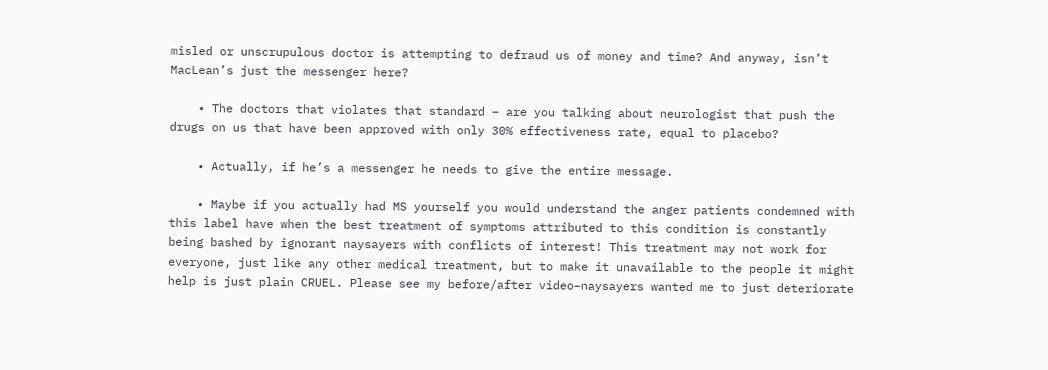misled or unscrupulous doctor is attempting to defraud us of money and time? And anyway, isn’t MacLean’s just the messenger here?

    • The doctors that violates that standard – are you talking about neurologist that push the drugs on us that have been approved with only 30% effectiveness rate, equal to placebo?

    • Actually, if he’s a messenger he needs to give the entire message.

    • Maybe if you actually had MS yourself you would understand the anger patients condemned with this label have when the best treatment of symptoms attributed to this condition is constantly being bashed by ignorant naysayers with conflicts of interest! This treatment may not work for everyone, just like any other medical treatment, but to make it unavailable to the people it might help is just plain CRUEL. Please see my before/after video–naysayers wanted me to just deteriorate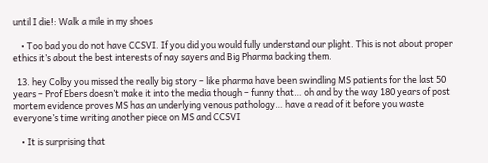until I die!: Walk a mile in my shoes

    • Too bad you do not have CCSVI. If you did you would fully understand our plight. This is not about proper ethics it’s about the best interests of nay sayers and Big Pharma backing them.

  13. hey Colby you missed the really big story – like pharma have been swindling MS patients for the last 50 years – Prof Ebers doesn’t make it into the media though – funny that… oh and by the way 180 years of post mortem evidence proves MS has an underlying venous pathology… have a read of it before you waste everyone’s time writing another piece on MS and CCSVI

    • It is surprising that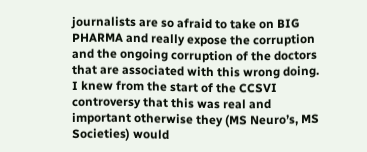journalists are so afraid to take on BIG PHARMA and really expose the corruption and the ongoing corruption of the doctors that are associated with this wrong doing. I knew from the start of the CCSVI controversy that this was real and important otherwise they (MS Neuro’s, MS Societies) would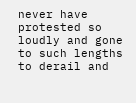never have protested so loudly and gone to such lengths to derail and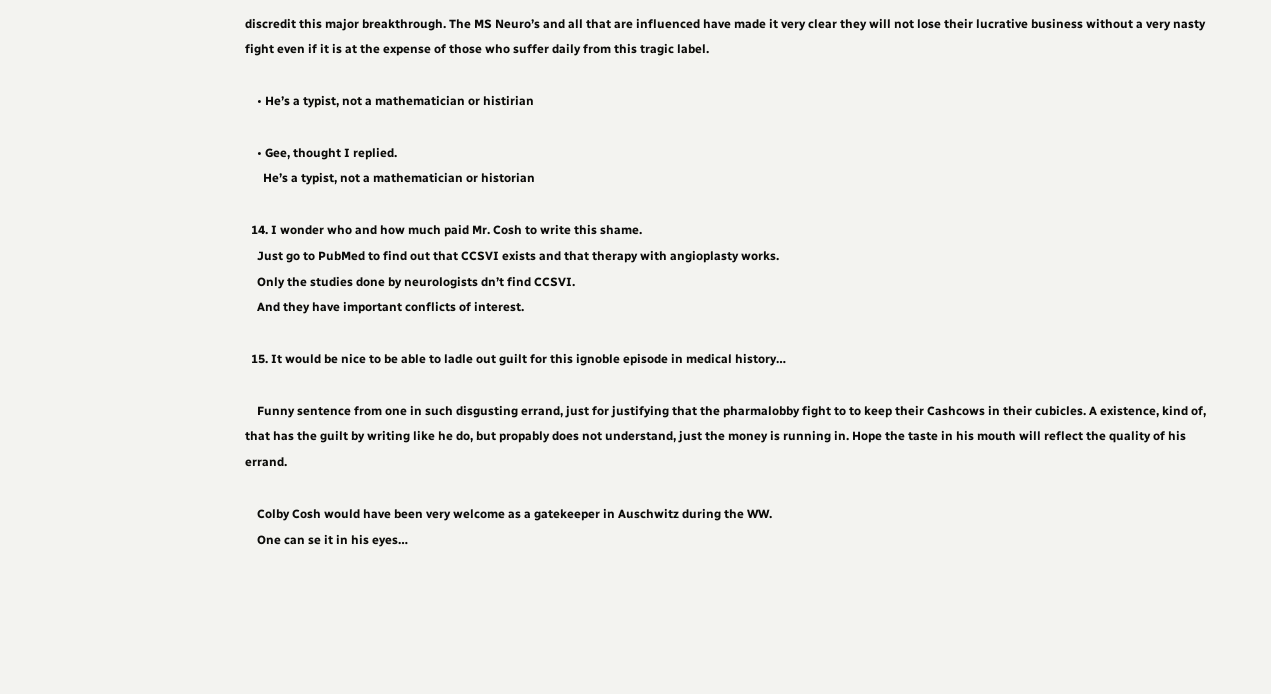discredit this major breakthrough. The MS Neuro’s and all that are influenced have made it very clear they will not lose their lucrative business without a very nasty fight even if it is at the expense of those who suffer daily from this tragic label.

    • He’s a typist, not a mathematician or histirian

    • Gee, thought I replied.
      He’s a typist, not a mathematician or historian

  14. I wonder who and how much paid Mr. Cosh to write this shame.
    Just go to PubMed to find out that CCSVI exists and that therapy with angioplasty works.
    Only the studies done by neurologists dn’t find CCSVI.
    And they have important conflicts of interest.

  15. It would be nice to be able to ladle out guilt for this ignoble episode in medical history…

    Funny sentence from one in such disgusting errand, just for justifying that the pharmalobby fight to to keep their Cashcows in their cubicles. A existence, kind of, that has the guilt by writing like he do, but propably does not understand, just the money is running in. Hope the taste in his mouth will reflect the quality of his errand.

    Colby Cosh would have been very welcome as a gatekeeper in Auschwitz during the WW.
    One can se it in his eyes…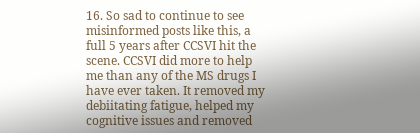16. So sad to continue to see misinformed posts like this, a full 5 years after CCSVI hit the scene. CCSVI did more to help me than any of the MS drugs I have ever taken. It removed my debiitating fatigue, helped my cognitive issues and removed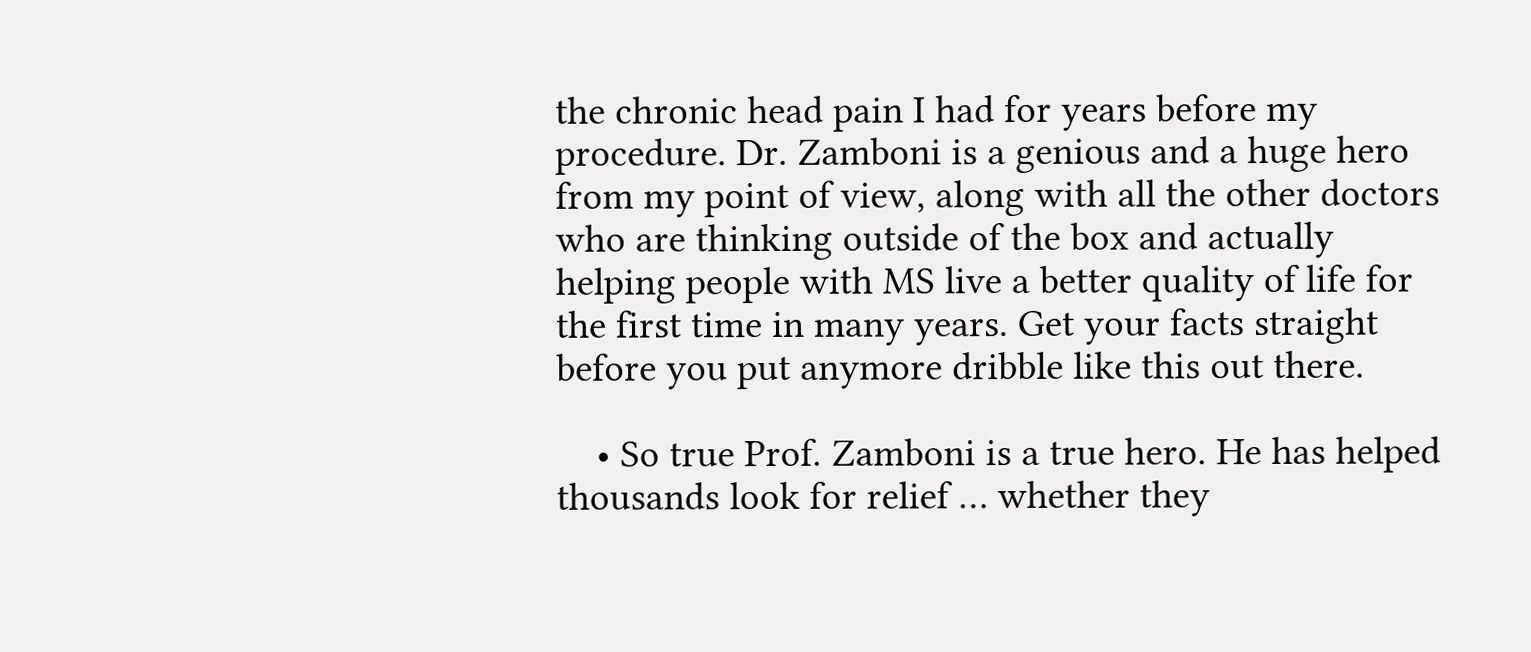the chronic head pain I had for years before my procedure. Dr. Zamboni is a genious and a huge hero from my point of view, along with all the other doctors who are thinking outside of the box and actually helping people with MS live a better quality of life for the first time in many years. Get your facts straight before you put anymore dribble like this out there.

    • So true Prof. Zamboni is a true hero. He has helped thousands look for relief … whether they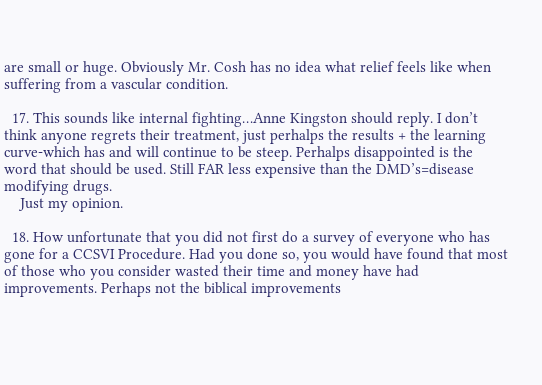are small or huge. Obviously Mr. Cosh has no idea what relief feels like when suffering from a vascular condition.

  17. This sounds like internal fighting…Anne Kingston should reply. I don’t think anyone regrets their treatment, just perhalps the results + the learning curve-which has and will continue to be steep. Perhalps disappointed is the word that should be used. Still FAR less expensive than the DMD’s=disease modifying drugs.
    Just my opinion.

  18. How unfortunate that you did not first do a survey of everyone who has gone for a CCSVI Procedure. Had you done so, you would have found that most of those who you consider wasted their time and money have had improvements. Perhaps not the biblical improvements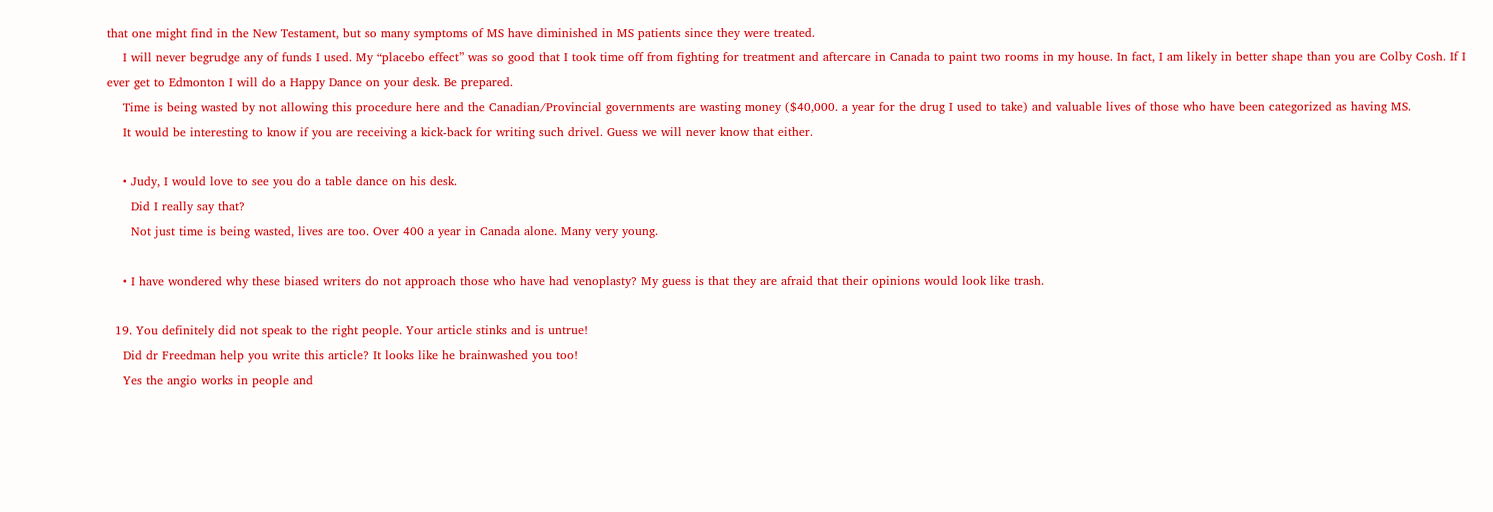that one might find in the New Testament, but so many symptoms of MS have diminished in MS patients since they were treated.
    I will never begrudge any of funds I used. My “placebo effect” was so good that I took time off from fighting for treatment and aftercare in Canada to paint two rooms in my house. In fact, I am likely in better shape than you are Colby Cosh. If I ever get to Edmonton I will do a Happy Dance on your desk. Be prepared.
    Time is being wasted by not allowing this procedure here and the Canadian/Provincial governments are wasting money ($40,000. a year for the drug I used to take) and valuable lives of those who have been categorized as having MS.
    It would be interesting to know if you are receiving a kick-back for writing such drivel. Guess we will never know that either.

    • Judy, I would love to see you do a table dance on his desk.
      Did I really say that?
      Not just time is being wasted, lives are too. Over 400 a year in Canada alone. Many very young.

    • I have wondered why these biased writers do not approach those who have had venoplasty? My guess is that they are afraid that their opinions would look like trash.

  19. You definitely did not speak to the right people. Your article stinks and is untrue!
    Did dr Freedman help you write this article? It looks like he brainwashed you too!
    Yes the angio works in people and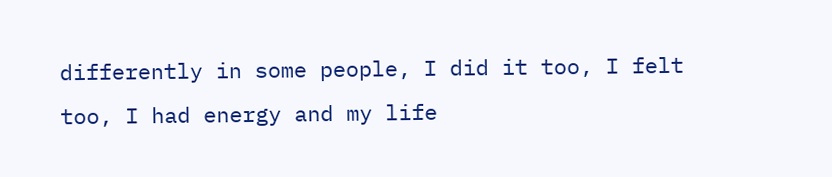differently in some people, I did it too, I felt too, I had energy and my life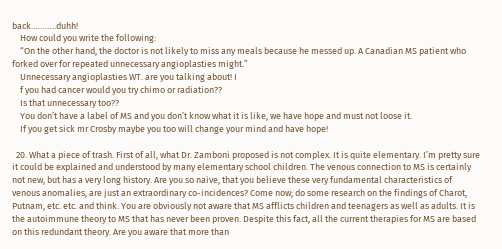back………..duhh!
    How could you write the following:
    “On the other hand, the doctor is not likely to miss any meals because he messed up. A Canadian MS patient who forked over for repeated unnecessary angioplasties might.”
    Unnecessary angioplasties WT. are you talking about! I
    f you had cancer would you try chimo or radiation??
    Is that unnecessary too??
    You don’t have a label of MS and you don’t know what it is like, we have hope and must not loose it.
    If you get sick mr Crosby maybe you too will change your mind and have hope!

  20. What a piece of trash. First of all, what Dr. Zamboni proposed is not complex. It is quite elementary. I’m pretty sure it could be explained and understood by many elementary school children. The venous connection to MS is certainly not new, but has a very long history. Are you so naive, that you believe these very fundamental characteristics of venous anomalies, are just an extraordinary co-incidences? Come now; do some research on the findings of Charot, Putnam, etc. etc. and think. You are obviously not aware that MS afflicts children and teenagers as well as adults. It is the autoimmune theory to MS that has never been proven. Despite this fact, all the current therapies for MS are based on this redundant theory. Are you aware that more than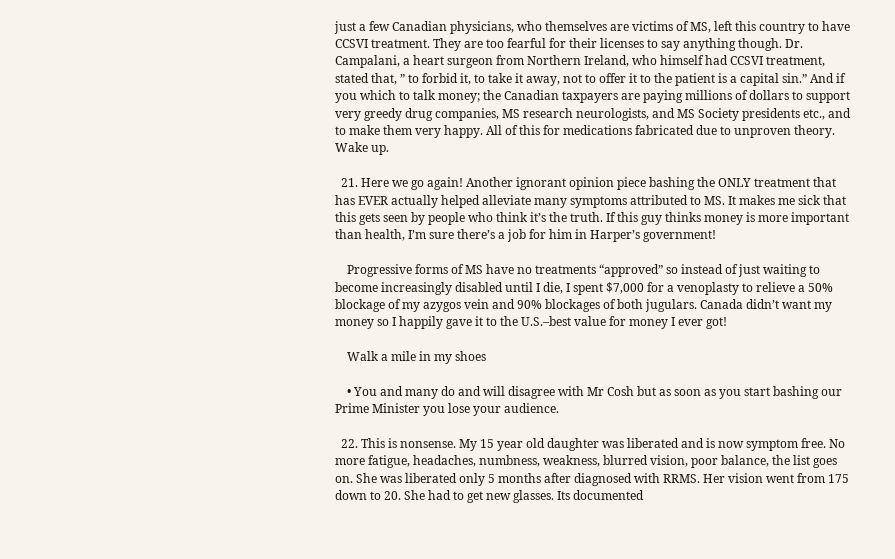just a few Canadian physicians, who themselves are victims of MS, left this country to have CCSVI treatment. They are too fearful for their licenses to say anything though. Dr. Campalani, a heart surgeon from Northern Ireland, who himself had CCSVI treatment, stated that, ” to forbid it, to take it away, not to offer it to the patient is a capital sin.” And if you which to talk money; the Canadian taxpayers are paying millions of dollars to support very greedy drug companies, MS research neurologists, and MS Society presidents etc., and to make them very happy. All of this for medications fabricated due to unproven theory. Wake up.

  21. Here we go again! Another ignorant opinion piece bashing the ONLY treatment that has EVER actually helped alleviate many symptoms attributed to MS. It makes me sick that this gets seen by people who think it’s the truth. If this guy thinks money is more important than health, I’m sure there’s a job for him in Harper’s government!

    Progressive forms of MS have no treatments “approved” so instead of just waiting to become increasingly disabled until I die, I spent $7,000 for a venoplasty to relieve a 50% blockage of my azygos vein and 90% blockages of both jugulars. Canada didn’t want my money so I happily gave it to the U.S.–best value for money I ever got!

    Walk a mile in my shoes

    • You and many do and will disagree with Mr Cosh but as soon as you start bashing our Prime Minister you lose your audience.

  22. This is nonsense. My 15 year old daughter was liberated and is now symptom free. No more fatigue, headaches, numbness, weakness, blurred vision, poor balance, the list goes on. She was liberated only 5 months after diagnosed with RRMS. Her vision went from 175 down to 20. She had to get new glasses. Its documented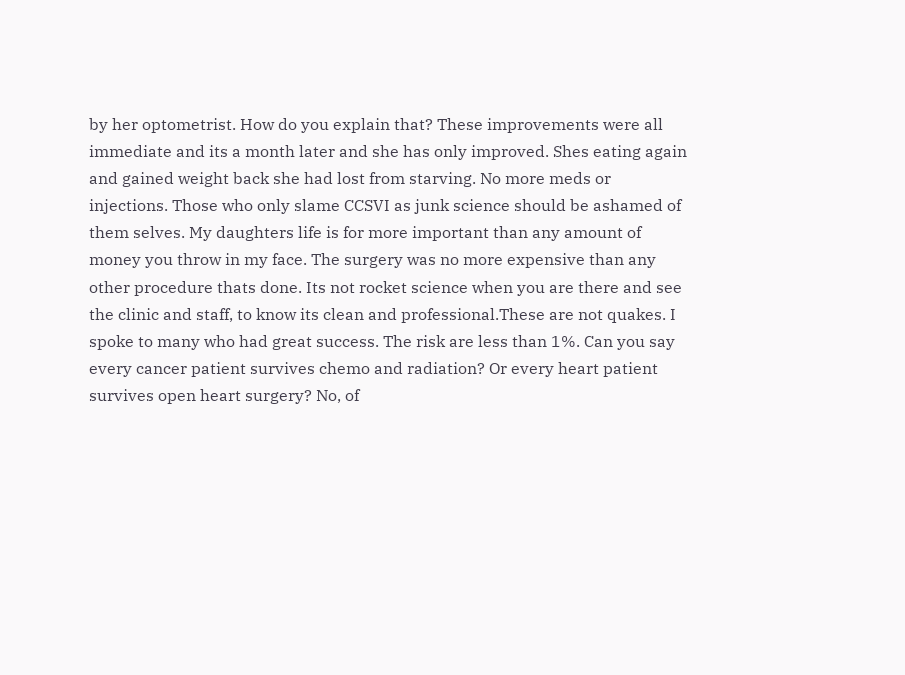by her optometrist. How do you explain that? These improvements were all immediate and its a month later and she has only improved. Shes eating again and gained weight back she had lost from starving. No more meds or injections. Those who only slame CCSVI as junk science should be ashamed of them selves. My daughters life is for more important than any amount of money you throw in my face. The surgery was no more expensive than any other procedure thats done. Its not rocket science when you are there and see the clinic and staff, to know its clean and professional.These are not quakes. I spoke to many who had great success. The risk are less than 1%. Can you say every cancer patient survives chemo and radiation? Or every heart patient survives open heart surgery? No, of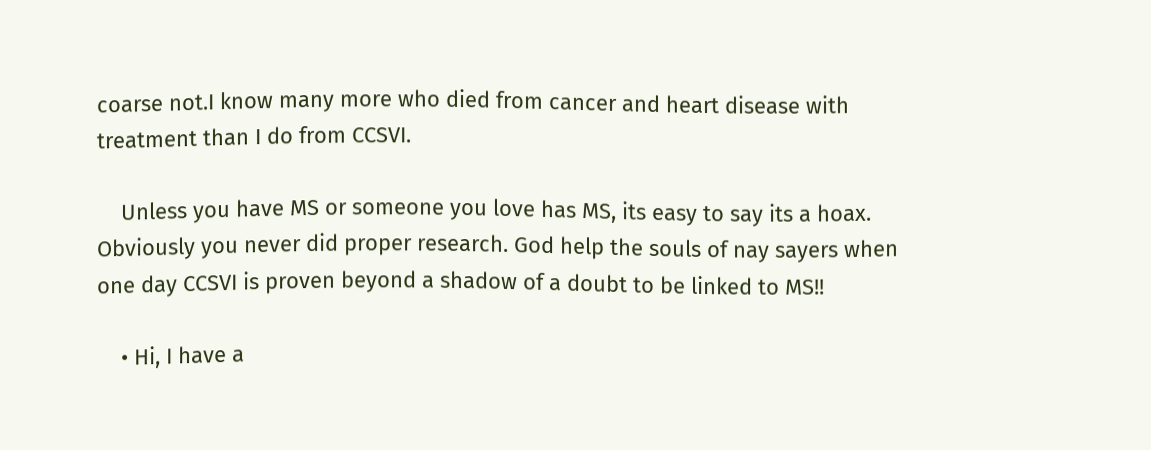coarse not.I know many more who died from cancer and heart disease with treatment than I do from CCSVI.

    Unless you have MS or someone you love has MS, its easy to say its a hoax. Obviously you never did proper research. God help the souls of nay sayers when one day CCSVI is proven beyond a shadow of a doubt to be linked to MS!!

    • Hi, I have a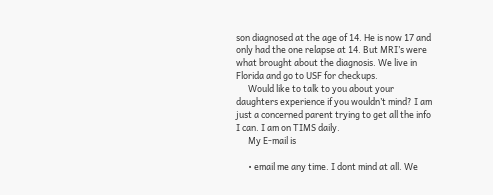son diagnosed at the age of 14. He is now 17 and only had the one relapse at 14. But MRI’s were what brought about the diagnosis. We live in Florida and go to USF for checkups.
      Would like to talk to you about your daughters experience if you wouldn’t mind? I am just a concerned parent trying to get all the info I can. I am on TIMS daily.
      My E-mail is

      • email me any time. I dont mind at all. We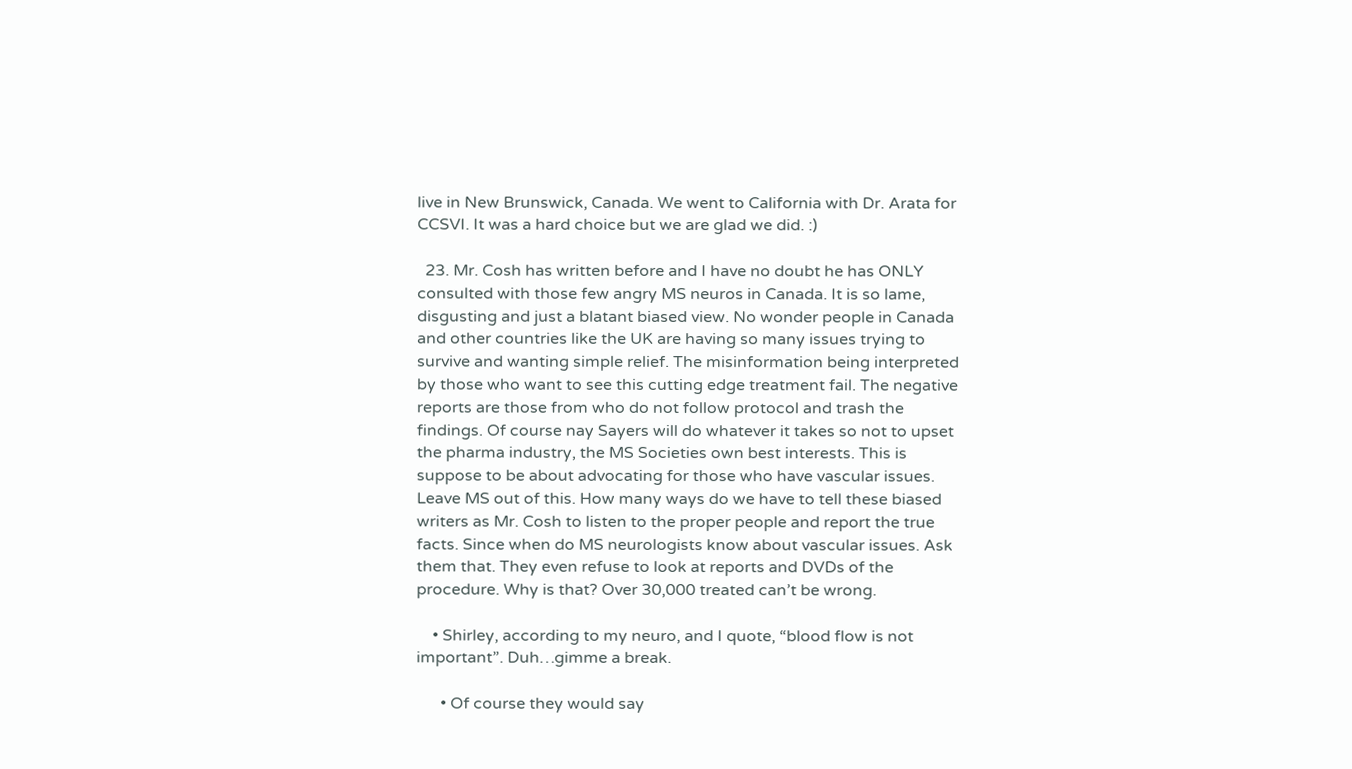live in New Brunswick, Canada. We went to California with Dr. Arata for CCSVI. It was a hard choice but we are glad we did. :)

  23. Mr. Cosh has written before and I have no doubt he has ONLY consulted with those few angry MS neuros in Canada. It is so lame, disgusting and just a blatant biased view. No wonder people in Canada and other countries like the UK are having so many issues trying to survive and wanting simple relief. The misinformation being interpreted by those who want to see this cutting edge treatment fail. The negative reports are those from who do not follow protocol and trash the findings. Of course nay Sayers will do whatever it takes so not to upset the pharma industry, the MS Societies own best interests. This is suppose to be about advocating for those who have vascular issues. Leave MS out of this. How many ways do we have to tell these biased writers as Mr. Cosh to listen to the proper people and report the true facts. Since when do MS neurologists know about vascular issues. Ask them that. They even refuse to look at reports and DVDs of the procedure. Why is that? Over 30,000 treated can’t be wrong.

    • Shirley, according to my neuro, and I quote, “blood flow is not important”. Duh…gimme a break.

      • Of course they would say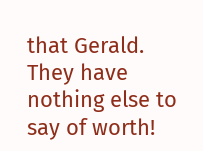that Gerald. They have nothing else to say of worth!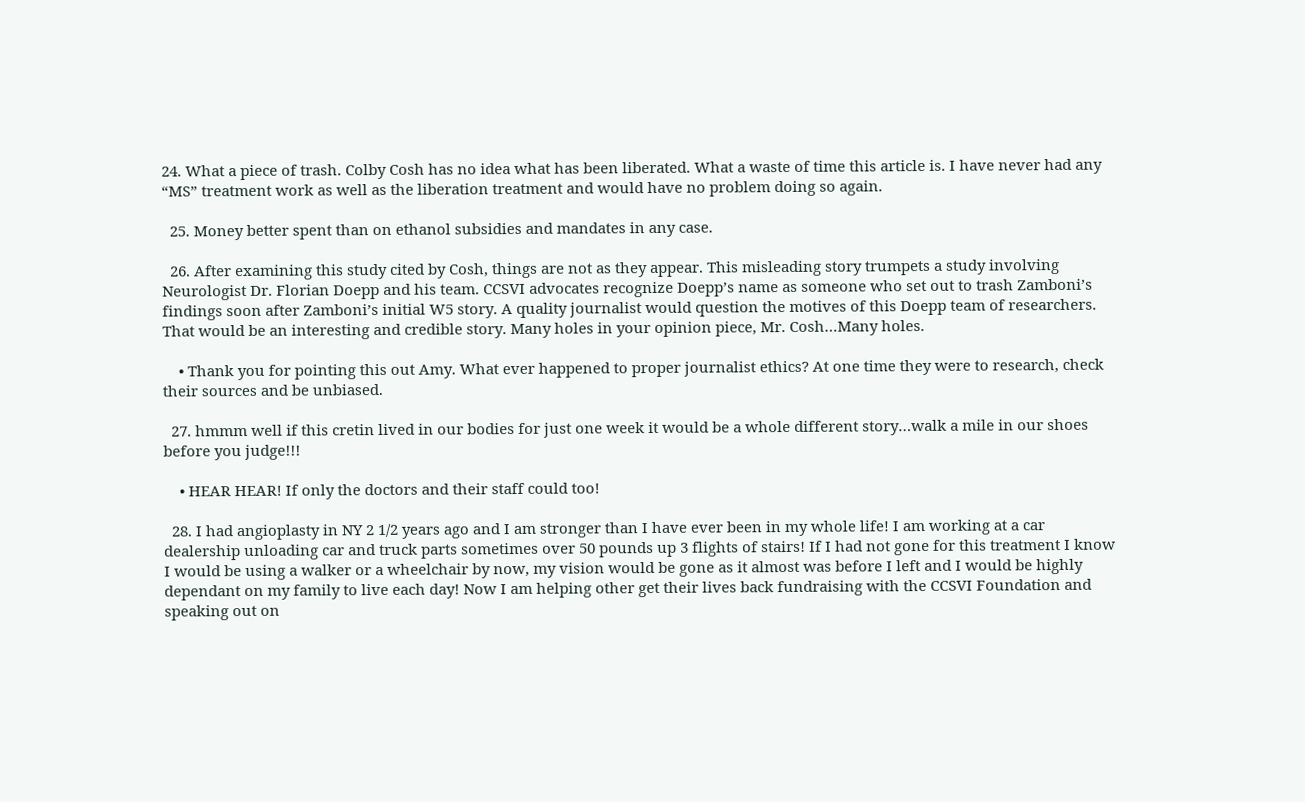24. What a piece of trash. Colby Cosh has no idea what has been liberated. What a waste of time this article is. I have never had any “MS” treatment work as well as the liberation treatment and would have no problem doing so again.

  25. Money better spent than on ethanol subsidies and mandates in any case.

  26. After examining this study cited by Cosh, things are not as they appear. This misleading story trumpets a study involving Neurologist Dr. Florian Doepp and his team. CCSVI advocates recognize Doepp’s name as someone who set out to trash Zamboni’s findings soon after Zamboni’s initial W5 story. A quality journalist would question the motives of this Doepp team of researchers. That would be an interesting and credible story. Many holes in your opinion piece, Mr. Cosh…Many holes.

    • Thank you for pointing this out Amy. What ever happened to proper journalist ethics? At one time they were to research, check their sources and be unbiased.

  27. hmmm well if this cretin lived in our bodies for just one week it would be a whole different story…walk a mile in our shoes before you judge!!!

    • HEAR HEAR! If only the doctors and their staff could too!

  28. I had angioplasty in NY 2 1/2 years ago and I am stronger than I have ever been in my whole life! I am working at a car dealership unloading car and truck parts sometimes over 50 pounds up 3 flights of stairs! If I had not gone for this treatment I know I would be using a walker or a wheelchair by now, my vision would be gone as it almost was before I left and I would be highly dependant on my family to live each day! Now I am helping other get their lives back fundraising with the CCSVI Foundation and speaking out on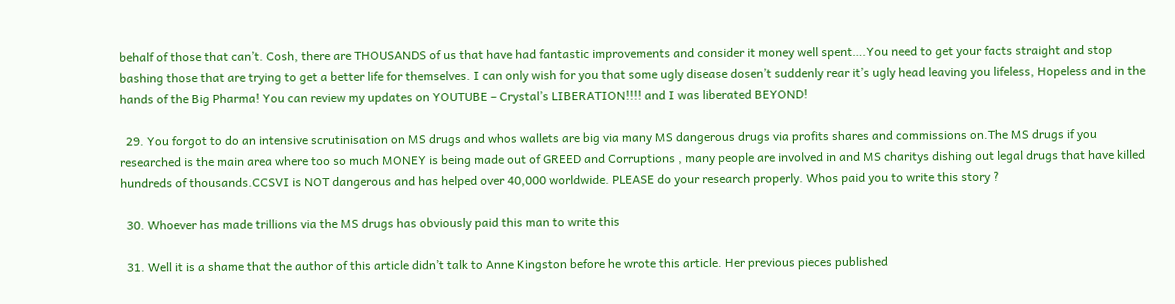behalf of those that can’t. Cosh, there are THOUSANDS of us that have had fantastic improvements and consider it money well spent….You need to get your facts straight and stop bashing those that are trying to get a better life for themselves. I can only wish for you that some ugly disease dosen’t suddenly rear it’s ugly head leaving you lifeless, Hopeless and in the hands of the Big Pharma! You can review my updates on YOUTUBE – Crystal’s LIBERATION!!!! and I was liberated BEYOND!

  29. You forgot to do an intensive scrutinisation on MS drugs and whos wallets are big via many MS dangerous drugs via profits shares and commissions on.The MS drugs if you researched is the main area where too so much MONEY is being made out of GREED and Corruptions , many people are involved in and MS charitys dishing out legal drugs that have killed hundreds of thousands.CCSVI is NOT dangerous and has helped over 40,000 worldwide. PLEASE do your research properly. Whos paid you to write this story ?

  30. Whoever has made trillions via the MS drugs has obviously paid this man to write this

  31. Well it is a shame that the author of this article didn’t talk to Anne Kingston before he wrote this article. Her previous pieces published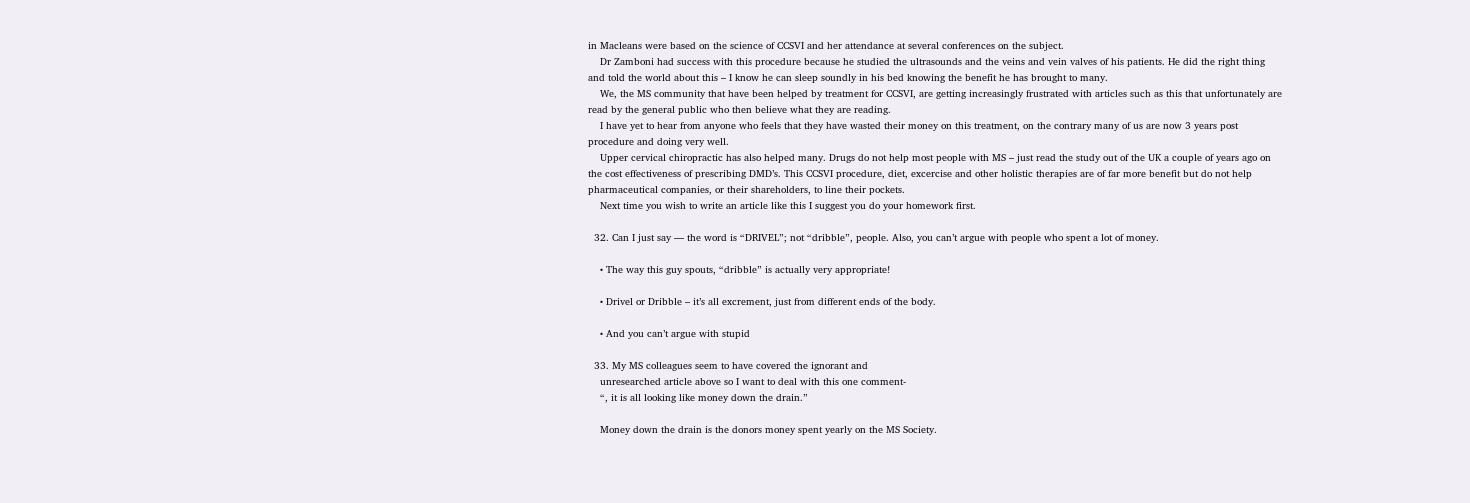in Macleans were based on the science of CCSVI and her attendance at several conferences on the subject.
    Dr Zamboni had success with this procedure because he studied the ultrasounds and the veins and vein valves of his patients. He did the right thing and told the world about this – I know he can sleep soundly in his bed knowing the benefit he has brought to many.
    We, the MS community that have been helped by treatment for CCSVI, are getting increasingly frustrated with articles such as this that unfortunately are read by the general public who then believe what they are reading.
    I have yet to hear from anyone who feels that they have wasted their money on this treatment, on the contrary many of us are now 3 years post procedure and doing very well.
    Upper cervical chiropractic has also helped many. Drugs do not help most people with MS – just read the study out of the UK a couple of years ago on the cost effectiveness of prescribing DMD’s. This CCSVI procedure, diet, excercise and other holistic therapies are of far more benefit but do not help pharmaceutical companies, or their shareholders, to line their pockets.
    Next time you wish to write an article like this I suggest you do your homework first.

  32. Can I just say — the word is “DRIVEL”; not “dribble”, people. Also, you can’t argue with people who spent a lot of money.

    • The way this guy spouts, “dribble” is actually very appropriate!

    • Drivel or Dribble – it’s all excrement, just from different ends of the body.

    • And you can’t argue with stupid

  33. My MS colleagues seem to have covered the ignorant and
    unresearched article above so I want to deal with this one comment-
    “, it is all looking like money down the drain.”

    Money down the drain is the donors money spent yearly on the MS Society.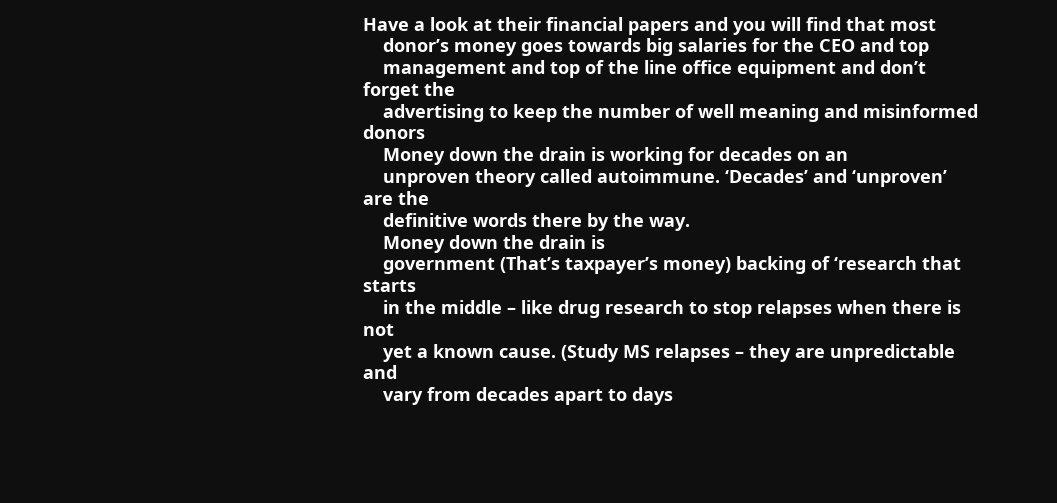Have a look at their financial papers and you will find that most
    donor’s money goes towards big salaries for the CEO and top
    management and top of the line office equipment and don’t forget the
    advertising to keep the number of well meaning and misinformed donors
    Money down the drain is working for decades on an
    unproven theory called autoimmune. ‘Decades’ and ‘unproven’ are the
    definitive words there by the way.
    Money down the drain is
    government (That’s taxpayer’s money) backing of ‘research that starts
    in the middle – like drug research to stop relapses when there is not
    yet a known cause. (Study MS relapses – they are unpredictable and
    vary from decades apart to days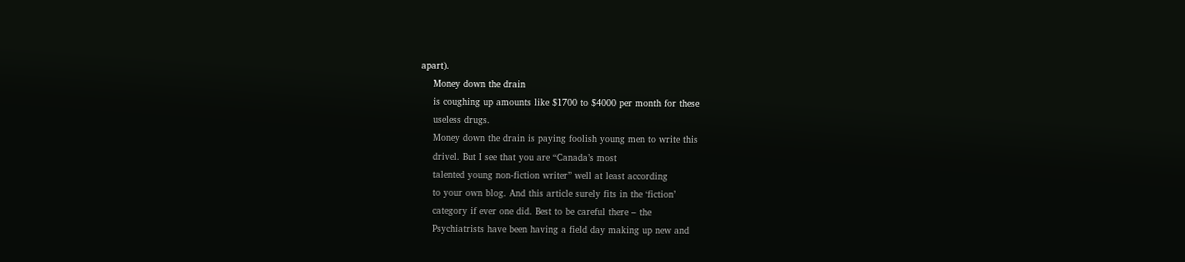apart).
    Money down the drain
    is coughing up amounts like $1700 to $4000 per month for these
    useless drugs.
    Money down the drain is paying foolish young men to write this
    drivel. But I see that you are “Canada’s most
    talented young non-fiction writer” well at least according
    to your own blog. And this article surely fits in the ‘fiction’
    category if ever one did. Best to be careful there – the
    Psychiatrists have been having a field day making up new and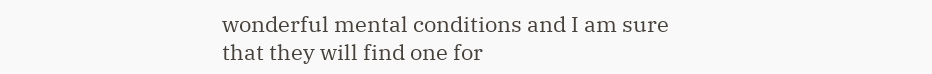wonderful mental conditions and I am sure that they will find one for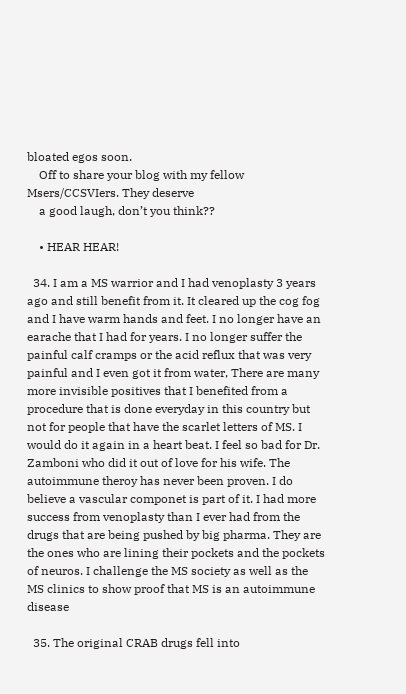bloated egos soon.
    Off to share your blog with my fellow Msers/CCSVIers. They deserve
    a good laugh, don’t you think??

    • HEAR HEAR!

  34. I am a MS warrior and I had venoplasty 3 years ago and still benefit from it. It cleared up the cog fog and I have warm hands and feet. I no longer have an earache that I had for years. I no longer suffer the painful calf cramps or the acid reflux that was very painful and I even got it from water, There are many more invisible positives that I benefited from a procedure that is done everyday in this country but not for people that have the scarlet letters of MS. I would do it again in a heart beat. I feel so bad for Dr. Zamboni who did it out of love for his wife. The autoimmune theroy has never been proven. I do believe a vascular componet is part of it. I had more success from venoplasty than I ever had from the drugs that are being pushed by big pharma. They are the ones who are lining their pockets and the pockets of neuros. I challenge the MS society as well as the MS clinics to show proof that MS is an autoimmune disease

  35. The original CRAB drugs fell into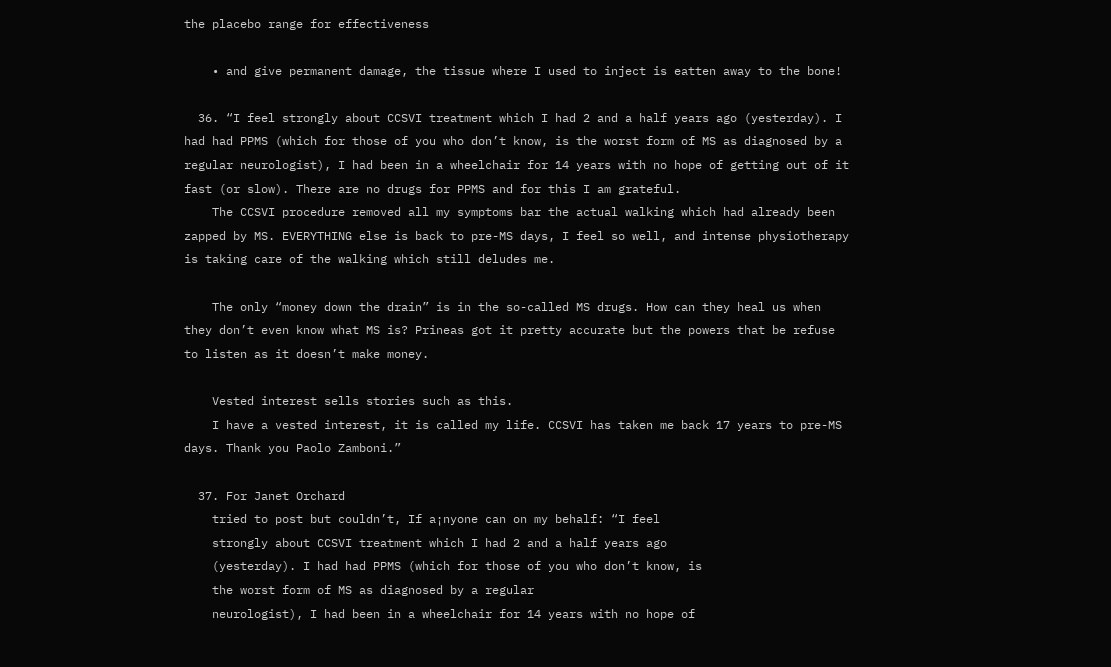the placebo range for effectiveness

    • and give permanent damage, the tissue where I used to inject is eatten away to the bone!

  36. “I feel strongly about CCSVI treatment which I had 2 and a half years ago (yesterday). I had had PPMS (which for those of you who don’t know, is the worst form of MS as diagnosed by a regular neurologist), I had been in a wheelchair for 14 years with no hope of getting out of it fast (or slow). There are no drugs for PPMS and for this I am grateful.
    The CCSVI procedure removed all my symptoms bar the actual walking which had already been zapped by MS. EVERYTHING else is back to pre-MS days, I feel so well, and intense physiotherapy is taking care of the walking which still deludes me.

    The only “money down the drain” is in the so-called MS drugs. How can they heal us when they don’t even know what MS is? Prineas got it pretty accurate but the powers that be refuse to listen as it doesn’t make money.

    Vested interest sells stories such as this.
    I have a vested interest, it is called my life. CCSVI has taken me back 17 years to pre-MS days. Thank you Paolo Zamboni.”

  37. For Janet Orchard
    tried to post but couldn’t, If a¡nyone can on my behalf: “I feel
    strongly about CCSVI treatment which I had 2 and a half years ago
    (yesterday). I had had PPMS (which for those of you who don’t know, is
    the worst form of MS as diagnosed by a regular
    neurologist), I had been in a wheelchair for 14 years with no hope of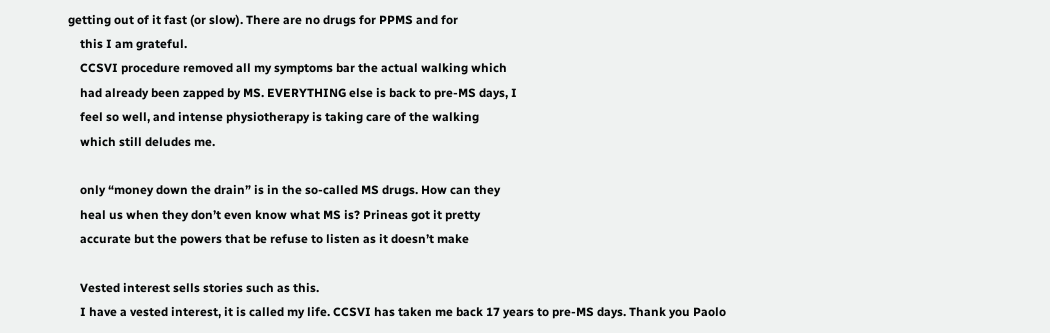getting out of it fast (or slow). There are no drugs for PPMS and for
    this I am grateful.
    CCSVI procedure removed all my symptoms bar the actual walking which
    had already been zapped by MS. EVERYTHING else is back to pre-MS days, I
    feel so well, and intense physiotherapy is taking care of the walking
    which still deludes me.

    only “money down the drain” is in the so-called MS drugs. How can they
    heal us when they don’t even know what MS is? Prineas got it pretty
    accurate but the powers that be refuse to listen as it doesn’t make

    Vested interest sells stories such as this.
    I have a vested interest, it is called my life. CCSVI has taken me back 17 years to pre-MS days. Thank you Paolo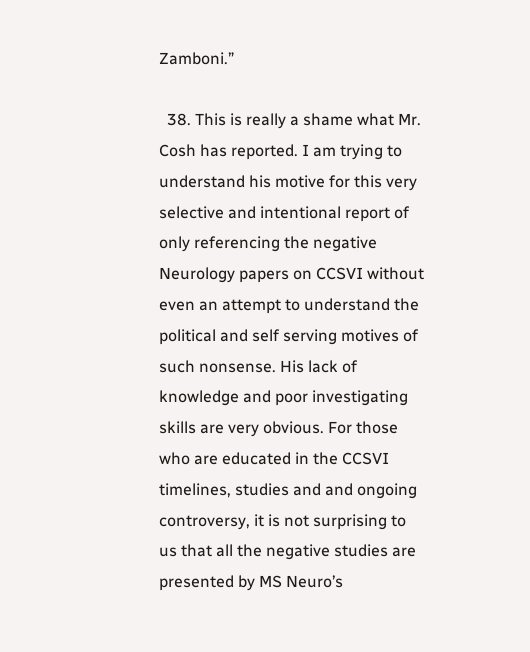Zamboni.”

  38. This is really a shame what Mr. Cosh has reported. I am trying to understand his motive for this very selective and intentional report of only referencing the negative Neurology papers on CCSVI without even an attempt to understand the political and self serving motives of such nonsense. His lack of knowledge and poor investigating skills are very obvious. For those who are educated in the CCSVI timelines, studies and and ongoing controversy, it is not surprising to us that all the negative studies are presented by MS Neuro’s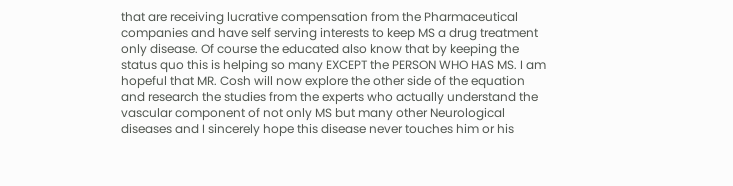that are receiving lucrative compensation from the Pharmaceutical companies and have self serving interests to keep MS a drug treatment only disease. Of course the educated also know that by keeping the status quo this is helping so many EXCEPT the PERSON WHO HAS MS. I am hopeful that MR. Cosh will now explore the other side of the equation and research the studies from the experts who actually understand the vascular component of not only MS but many other Neurological diseases and I sincerely hope this disease never touches him or his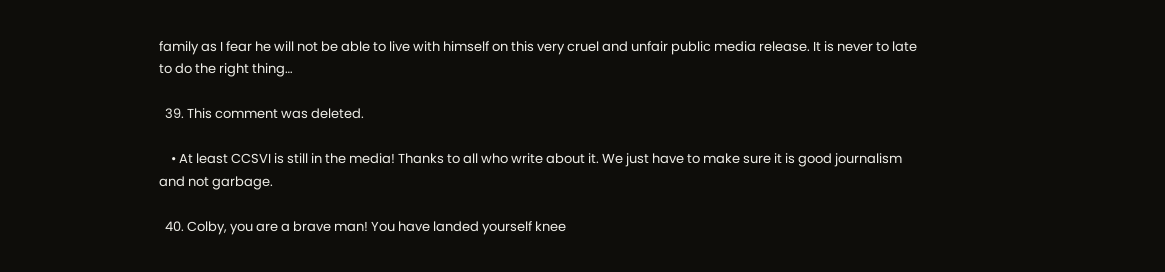family as I fear he will not be able to live with himself on this very cruel and unfair public media release. It is never to late to do the right thing…

  39. This comment was deleted.

    • At least CCSVI is still in the media! Thanks to all who write about it. We just have to make sure it is good journalism and not garbage.

  40. Colby, you are a brave man! You have landed yourself knee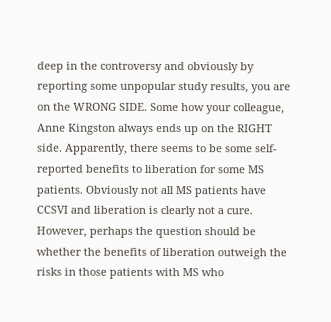deep in the controversy and obviously by reporting some unpopular study results, you are on the WRONG SIDE. Some how your colleague, Anne Kingston always ends up on the RIGHT side. Apparently, there seems to be some self-reported benefits to liberation for some MS patients. Obviously not all MS patients have CCSVI and liberation is clearly not a cure. However, perhaps the question should be whether the benefits of liberation outweigh the risks in those patients with MS who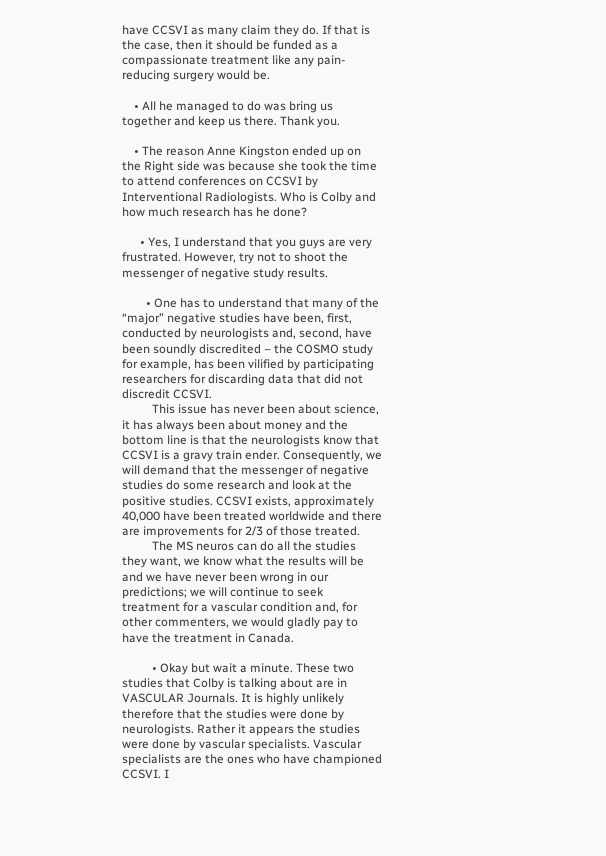have CCSVI as many claim they do. If that is the case, then it should be funded as a compassionate treatment like any pain-reducing surgery would be.

    • All he managed to do was bring us together and keep us there. Thank you.

    • The reason Anne Kingston ended up on the Right side was because she took the time to attend conferences on CCSVI by Interventional Radiologists. Who is Colby and how much research has he done?

      • Yes, I understand that you guys are very frustrated. However, try not to shoot the messenger of negative study results.

        • One has to understand that many of the “major” negative studies have been, first, conducted by neurologists and, second, have been soundly discredited – the COSMO study for example, has been vilified by participating researchers for discarding data that did not discredit CCSVI.
          This issue has never been about science, it has always been about money and the bottom line is that the neurologists know that CCSVI is a gravy train ender. Consequently, we will demand that the messenger of negative studies do some research and look at the positive studies. CCSVI exists, approximately 40,000 have been treated worldwide and there are improvements for 2/3 of those treated.
          The MS neuros can do all the studies they want, we know what the results will be and we have never been wrong in our predictions; we will continue to seek treatment for a vascular condition and, for other commenters, we would gladly pay to have the treatment in Canada.

          • Okay but wait a minute. These two studies that Colby is talking about are in VASCULAR Journals. It is highly unlikely therefore that the studies were done by neurologists. Rather it appears the studies were done by vascular specialists. Vascular specialists are the ones who have championed CCSVI. I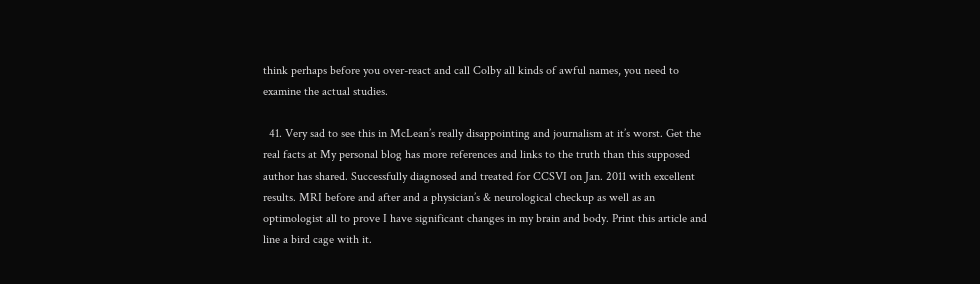think perhaps before you over-react and call Colby all kinds of awful names, you need to examine the actual studies.

  41. Very sad to see this in McLean’s really disappointing and journalism at it’s worst. Get the real facts at My personal blog has more references and links to the truth than this supposed author has shared. Successfully diagnosed and treated for CCSVI on Jan. 2011 with excellent results. MRI before and after and a physician’s & neurological checkup as well as an optimologist all to prove I have significant changes in my brain and body. Print this article and line a bird cage with it.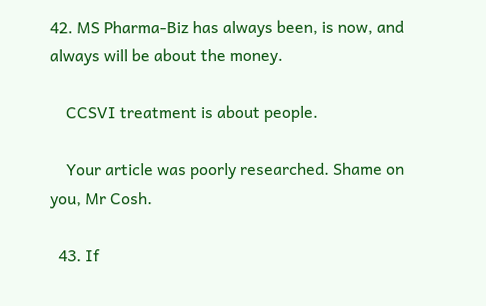42. MS Pharma-Biz has always been, is now, and always will be about the money.

    CCSVI treatment is about people.

    Your article was poorly researched. Shame on you, Mr Cosh.

  43. If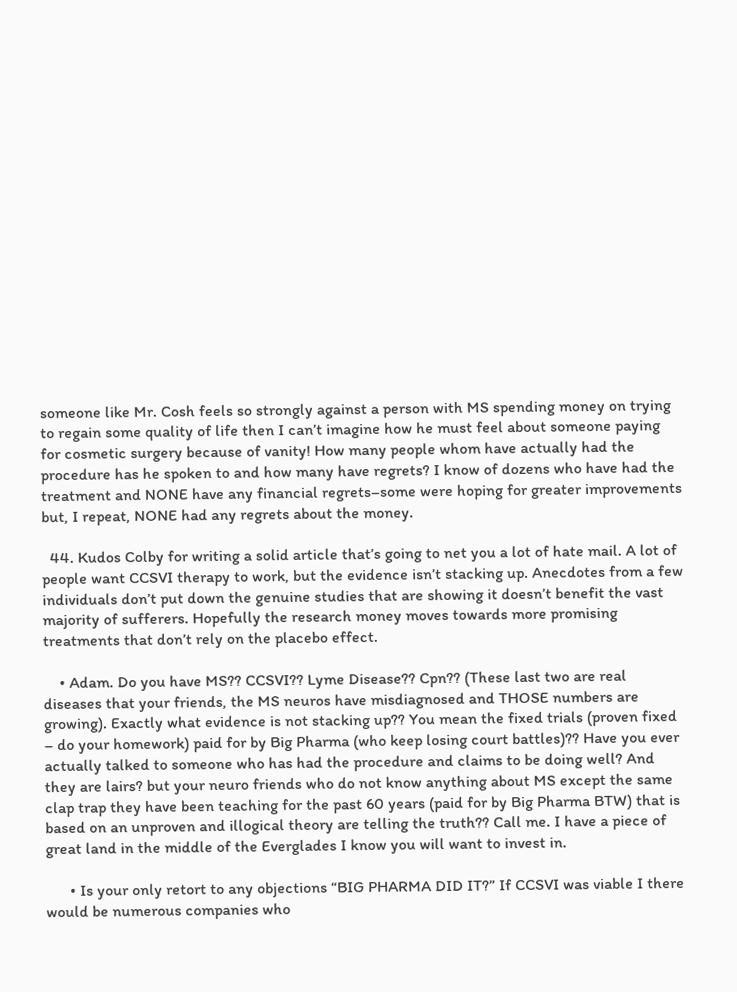someone like Mr. Cosh feels so strongly against a person with MS spending money on trying to regain some quality of life then I can’t imagine how he must feel about someone paying for cosmetic surgery because of vanity! How many people whom have actually had the procedure has he spoken to and how many have regrets? I know of dozens who have had the treatment and NONE have any financial regrets–some were hoping for greater improvements but, I repeat, NONE had any regrets about the money.

  44. Kudos Colby for writing a solid article that’s going to net you a lot of hate mail. A lot of people want CCSVI therapy to work, but the evidence isn’t stacking up. Anecdotes from a few individuals don’t put down the genuine studies that are showing it doesn’t benefit the vast majority of sufferers. Hopefully the research money moves towards more promising treatments that don’t rely on the placebo effect.

    • Adam. Do you have MS?? CCSVI?? Lyme Disease?? Cpn?? (These last two are real diseases that your friends, the MS neuros have misdiagnosed and THOSE numbers are growing). Exactly what evidence is not stacking up?? You mean the fixed trials (proven fixed – do your homework) paid for by Big Pharma (who keep losing court battles)?? Have you ever actually talked to someone who has had the procedure and claims to be doing well? And they are lairs? but your neuro friends who do not know anything about MS except the same clap trap they have been teaching for the past 60 years (paid for by Big Pharma BTW) that is based on an unproven and illogical theory are telling the truth?? Call me. I have a piece of great land in the middle of the Everglades I know you will want to invest in.

      • Is your only retort to any objections “BIG PHARMA DID IT?” If CCSVI was viable I there would be numerous companies who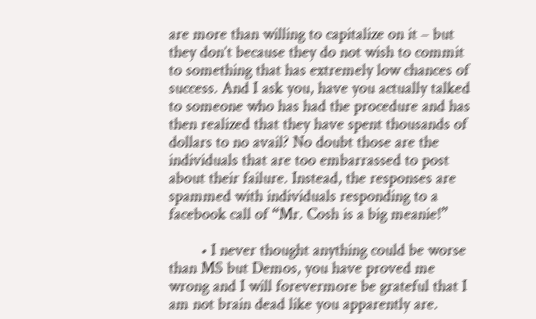are more than willing to capitalize on it – but they don’t because they do not wish to commit to something that has extremely low chances of success. And I ask you, have you actually talked to someone who has had the procedure and has then realized that they have spent thousands of dollars to no avail? No doubt those are the individuals that are too embarrassed to post about their failure. Instead, the responses are spammed with individuals responding to a facebook call of “Mr. Cosh is a big meanie!”

        • I never thought anything could be worse than MS but Demos, you have proved me wrong and I will forevermore be grateful that I am not brain dead like you apparently are.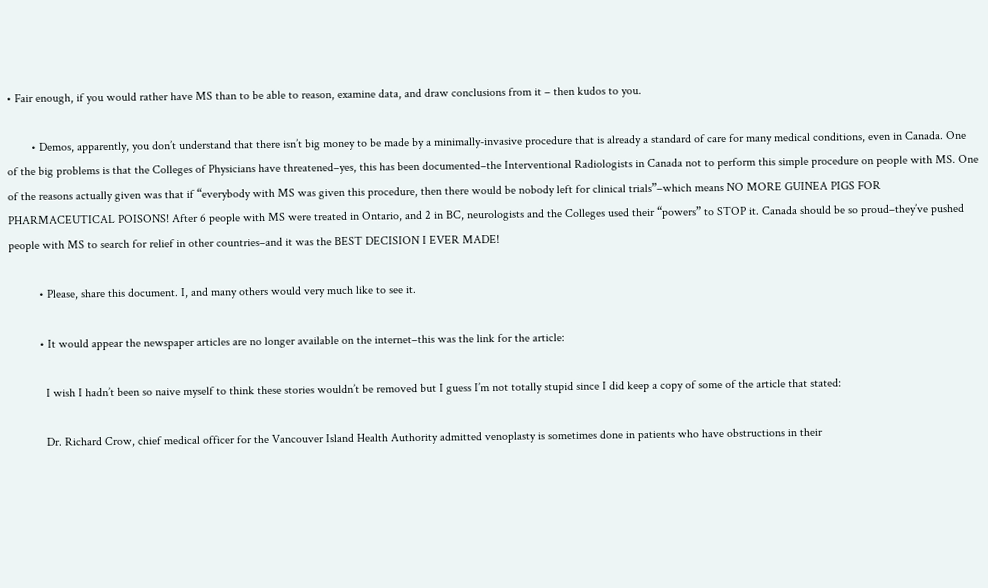• Fair enough, if you would rather have MS than to be able to reason, examine data, and draw conclusions from it – then kudos to you.

        • Demos, apparently, you don’t understand that there isn’t big money to be made by a minimally-invasive procedure that is already a standard of care for many medical conditions, even in Canada. One of the big problems is that the Colleges of Physicians have threatened–yes, this has been documented–the Interventional Radiologists in Canada not to perform this simple procedure on people with MS. One of the reasons actually given was that if “everybody with MS was given this procedure, then there would be nobody left for clinical trials”–which means NO MORE GUINEA PIGS FOR PHARMACEUTICAL POISONS! After 6 people with MS were treated in Ontario, and 2 in BC, neurologists and the Colleges used their “powers” to STOP it. Canada should be so proud–they’ve pushed people with MS to search for relief in other countries–and it was the BEST DECISION I EVER MADE!

          • Please, share this document. I, and many others would very much like to see it.

          • It would appear the newspaper articles are no longer available on the internet–this was the link for the article:

            I wish I hadn’t been so naive myself to think these stories wouldn’t be removed but I guess I’m not totally stupid since I did keep a copy of some of the article that stated:

            Dr. Richard Crow, chief medical officer for the Vancouver Island Health Authority admitted venoplasty is sometimes done in patients who have obstructions in their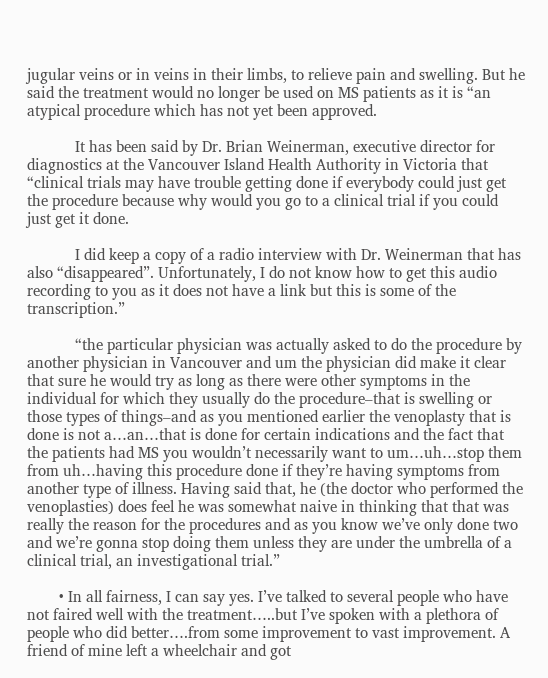jugular veins or in veins in their limbs, to relieve pain and swelling. But he said the treatment would no longer be used on MS patients as it is “an atypical procedure which has not yet been approved.

            It has been said by Dr. Brian Weinerman, executive director for diagnostics at the Vancouver Island Health Authority in Victoria that “clinical trials may have trouble getting done if everybody could just get the procedure because why would you go to a clinical trial if you could just get it done.

            I did keep a copy of a radio interview with Dr. Weinerman that has also “disappeared”. Unfortunately, I do not know how to get this audio recording to you as it does not have a link but this is some of the transcription.”

            “the particular physician was actually asked to do the procedure by another physician in Vancouver and um the physician did make it clear that sure he would try as long as there were other symptoms in the individual for which they usually do the procedure–that is swelling or those types of things–and as you mentioned earlier the venoplasty that is done is not a…an…that is done for certain indications and the fact that the patients had MS you wouldn’t necessarily want to um…uh…stop them from uh…having this procedure done if they’re having symptoms from another type of illness. Having said that, he (the doctor who performed the venoplasties) does feel he was somewhat naive in thinking that that was really the reason for the procedures and as you know we’ve only done two and we’re gonna stop doing them unless they are under the umbrella of a clinical trial, an investigational trial.”

        • In all fairness, I can say yes. I’ve talked to several people who have not faired well with the treatment…..but I’ve spoken with a plethora of people who did better….from some improvement to vast improvement. A friend of mine left a wheelchair and got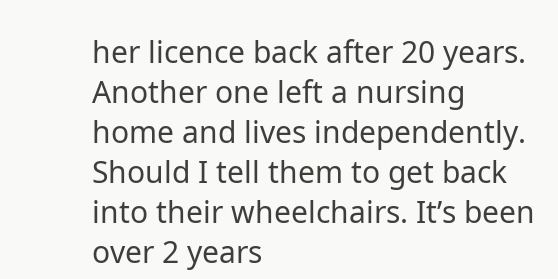her licence back after 20 years. Another one left a nursing home and lives independently. Should I tell them to get back into their wheelchairs. It’s been over 2 years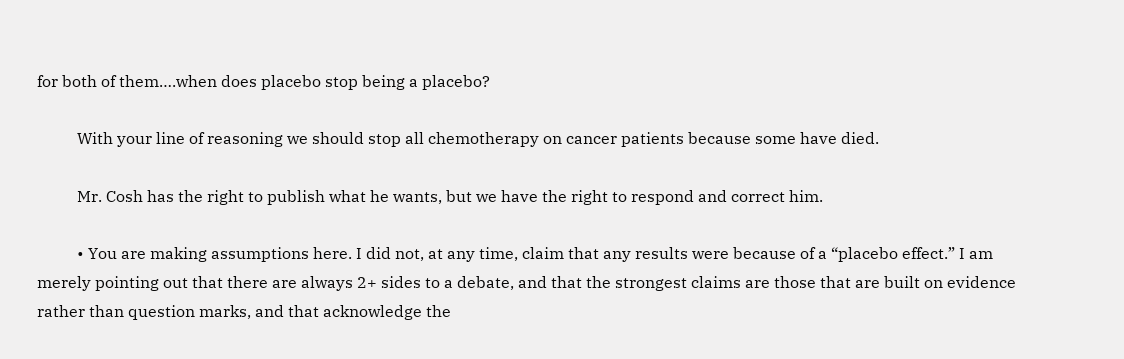for both of them….when does placebo stop being a placebo?

          With your line of reasoning we should stop all chemotherapy on cancer patients because some have died.

          Mr. Cosh has the right to publish what he wants, but we have the right to respond and correct him.

          • You are making assumptions here. I did not, at any time, claim that any results were because of a “placebo effect.” I am merely pointing out that there are always 2+ sides to a debate, and that the strongest claims are those that are built on evidence rather than question marks, and that acknowledge the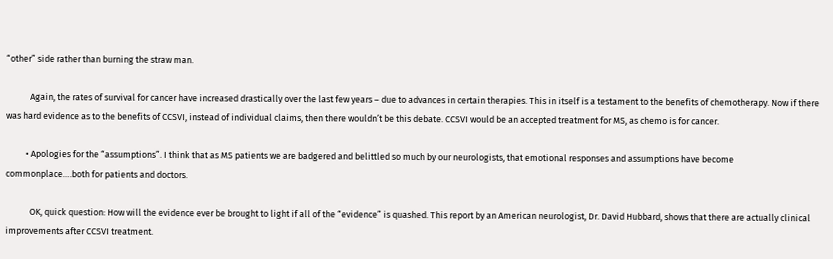“other” side rather than burning the straw man.

            Again, the rates of survival for cancer have increased drastically over the last few years – due to advances in certain therapies. This in itself is a testament to the benefits of chemotherapy. Now if there was hard evidence as to the benefits of CCSVI, instead of individual claims, then there wouldn’t be this debate. CCSVI would be an accepted treatment for MS, as chemo is for cancer.

          • Apologies for the “assumptions”. I think that as MS patients we are badgered and belittled so much by our neurologists, that emotional responses and assumptions have become commonplace….both for patients and doctors.

            OK, quick question: How will the evidence ever be brought to light if all of the “evidence” is quashed. This report by an American neurologist, Dr. David Hubbard, shows that there are actually clinical improvements after CCSVI treatment.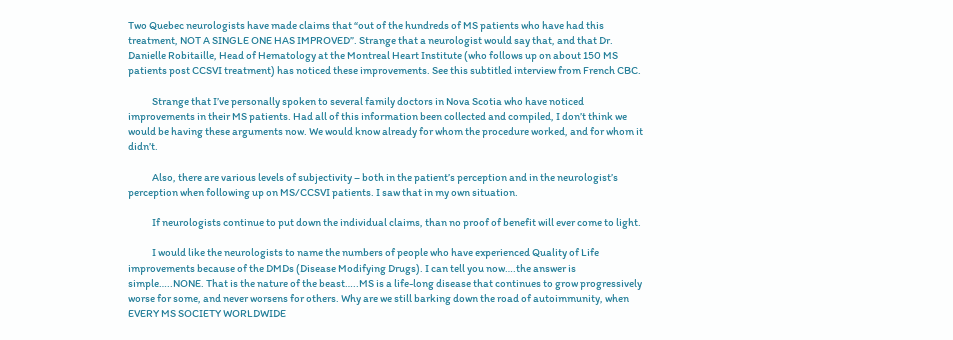Two Quebec neurologists have made claims that “out of the hundreds of MS patients who have had this treatment, NOT A SINGLE ONE HAS IMPROVED”. Strange that a neurologist would say that, and that Dr. Danielle Robitaille, Head of Hematology at the Montreal Heart Institute (who follows up on about 150 MS patients post CCSVI treatment) has noticed these improvements. See this subtitled interview from French CBC.

            Strange that I’ve personally spoken to several family doctors in Nova Scotia who have noticed improvements in their MS patients. Had all of this information been collected and compiled, I don’t think we would be having these arguments now. We would know already for whom the procedure worked, and for whom it didn’t.

            Also, there are various levels of subjectivity – both in the patient’s perception and in the neurologist’s perception when following up on MS/CCSVI patients. I saw that in my own situation.

            If neurologists continue to put down the individual claims, than no proof of benefit will ever come to light.

            I would like the neurologists to name the numbers of people who have experienced Quality of Life improvements because of the DMDs (Disease Modifying Drugs). I can tell you now….the answer is simple…..NONE. That is the nature of the beast…..MS is a life-long disease that continues to grow progressively worse for some, and never worsens for others. Why are we still barking down the road of autoimmunity, when EVERY MS SOCIETY WORLDWIDE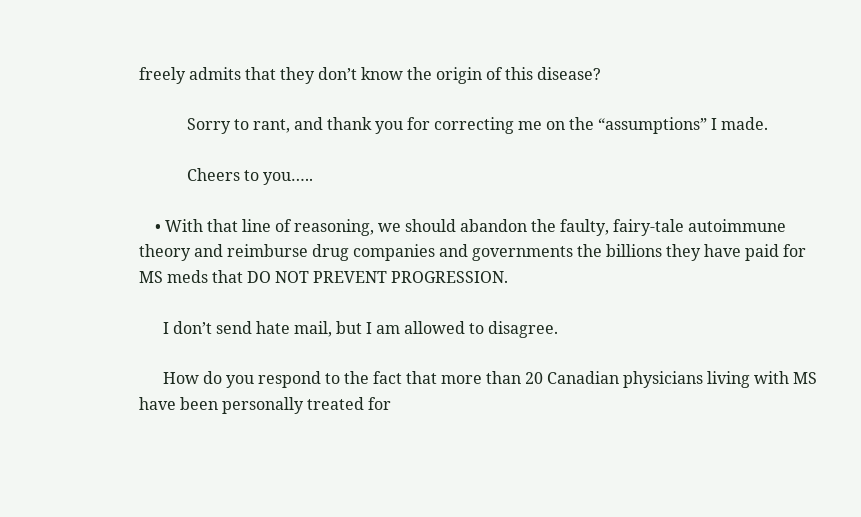freely admits that they don’t know the origin of this disease?

            Sorry to rant, and thank you for correcting me on the “assumptions” I made.

            Cheers to you…..

    • With that line of reasoning, we should abandon the faulty, fairy-tale autoimmune theory and reimburse drug companies and governments the billions they have paid for MS meds that DO NOT PREVENT PROGRESSION.

      I don’t send hate mail, but I am allowed to disagree.

      How do you respond to the fact that more than 20 Canadian physicians living with MS have been personally treated for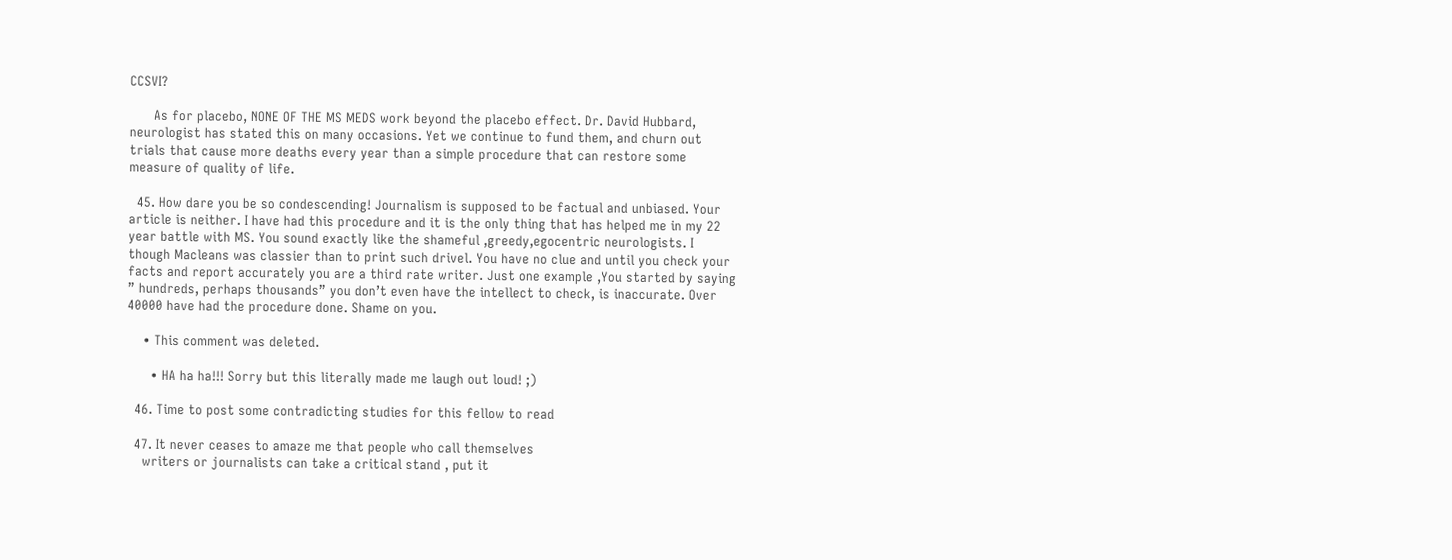CCSVI?

      As for placebo, NONE OF THE MS MEDS work beyond the placebo effect. Dr. David Hubbard, neurologist has stated this on many occasions. Yet we continue to fund them, and churn out trials that cause more deaths every year than a simple procedure that can restore some measure of quality of life.

  45. How dare you be so condescending! Journalism is supposed to be factual and unbiased. Your article is neither. I have had this procedure and it is the only thing that has helped me in my 22 year battle with MS. You sound exactly like the shameful ,greedy,egocentric neurologists. I though Macleans was classier than to print such drivel. You have no clue and until you check your facts and report accurately you are a third rate writer. Just one example ,You started by saying ” hundreds, perhaps thousands” you don’t even have the intellect to check, is inaccurate. Over 40000 have had the procedure done. Shame on you.

    • This comment was deleted.

      • HA ha ha!!! Sorry but this literally made me laugh out loud! ;)

  46. Time to post some contradicting studies for this fellow to read

  47. It never ceases to amaze me that people who call themselves
    writers or journalists can take a critical stand , put it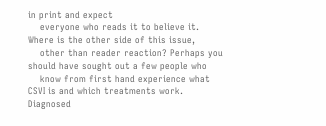in print and expect
    everyone who reads it to believe it. Where is the other side of this issue,
    other than reader reaction? Perhaps you should have sought out a few people who
    know from first hand experience what CSVI is and which treatments work. Diagnosed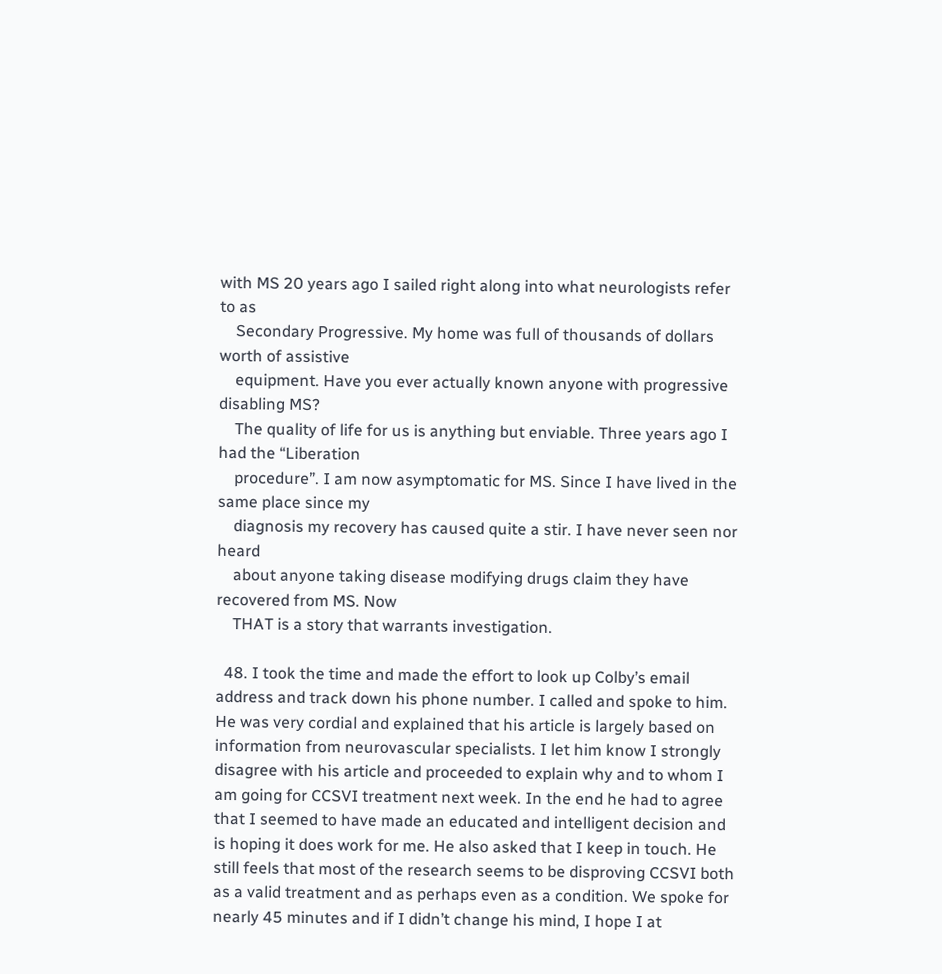with MS 20 years ago I sailed right along into what neurologists refer to as
    Secondary Progressive. My home was full of thousands of dollars worth of assistive
    equipment. Have you ever actually known anyone with progressive disabling MS?
    The quality of life for us is anything but enviable. Three years ago I had the “Liberation
    procedure”. I am now asymptomatic for MS. Since I have lived in the same place since my
    diagnosis my recovery has caused quite a stir. I have never seen nor heard
    about anyone taking disease modifying drugs claim they have recovered from MS. Now
    THAT is a story that warrants investigation.

  48. I took the time and made the effort to look up Colby’s email address and track down his phone number. I called and spoke to him. He was very cordial and explained that his article is largely based on information from neurovascular specialists. I let him know I strongly disagree with his article and proceeded to explain why and to whom I am going for CCSVI treatment next week. In the end he had to agree that I seemed to have made an educated and intelligent decision and is hoping it does work for me. He also asked that I keep in touch. He still feels that most of the research seems to be disproving CCSVI both as a valid treatment and as perhaps even as a condition. We spoke for nearly 45 minutes and if I didn’t change his mind, I hope I at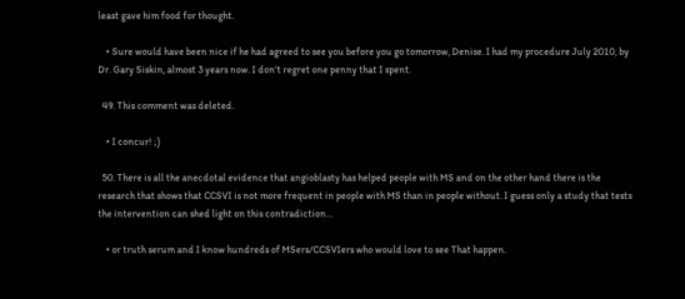least gave him food for thought.

    • Sure would have been nice if he had agreed to see you before you go tomorrow, Denise. I had my procedure July 2010, by Dr. Gary Siskin, almost 3 years now. I don’t regret one penny that I spent.

  49. This comment was deleted.

    • I concur! ;)

  50. There is all the anecdotal evidence that angioblasty has helped people with MS and on the other hand there is the research that shows that CCSVI is not more frequent in people with MS than in people without. I guess only a study that tests the intervention can shed light on this contradiction…

    • or truth serum and I know hundreds of MSers/CCSVIers who would love to see That happen.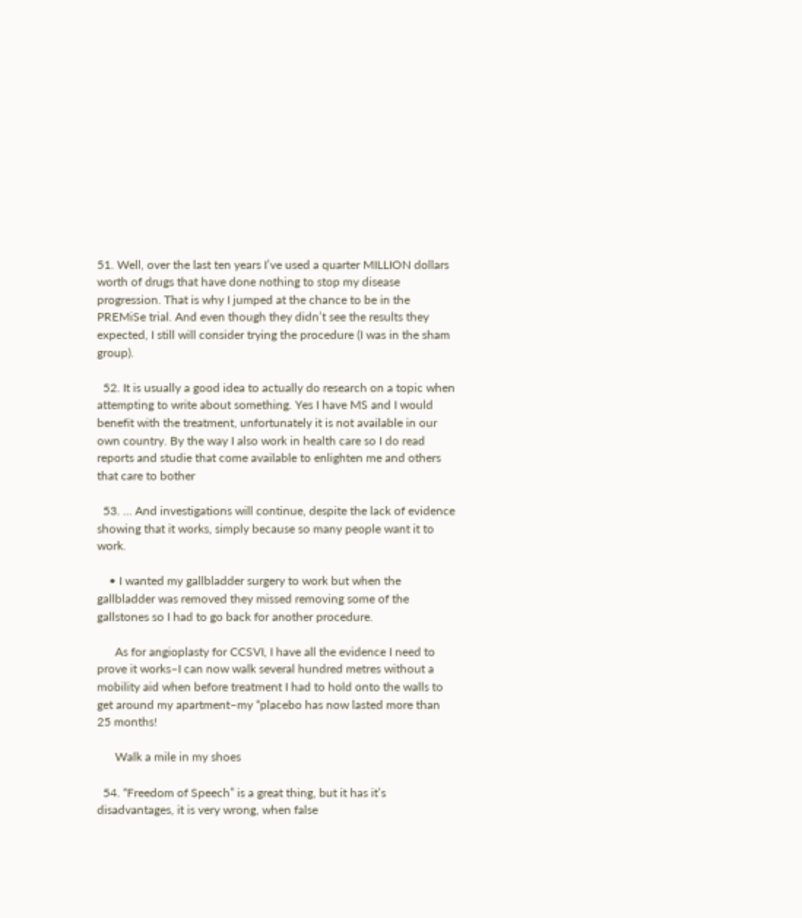51. Well, over the last ten years I’ve used a quarter MILLION dollars worth of drugs that have done nothing to stop my disease progression. That is why I jumped at the chance to be in the PREMiSe trial. And even though they didn’t see the results they expected, I still will consider trying the procedure (I was in the sham group).

  52. It is usually a good idea to actually do research on a topic when attempting to write about something. Yes I have MS and I would benefit with the treatment, unfortunately it is not available in our own country. By the way I also work in health care so I do read reports and studie that come available to enlighten me and others that care to bother

  53. … And investigations will continue, despite the lack of evidence showing that it works, simply because so many people want it to work.

    • I wanted my gallbladder surgery to work but when the gallbladder was removed they missed removing some of the gallstones so I had to go back for another procedure.

      As for angioplasty for CCSVI, I have all the evidence I need to prove it works–I can now walk several hundred metres without a mobility aid when before treatment I had to hold onto the walls to get around my apartment–my “placebo has now lasted more than 25 months!

      Walk a mile in my shoes

  54. “Freedom of Speech” is a great thing, but it has it’s disadvantages, it is very wrong, when false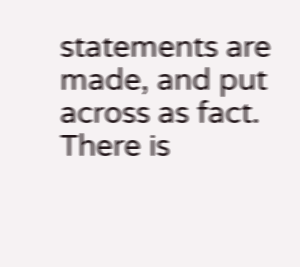statements are made, and put across as fact. There is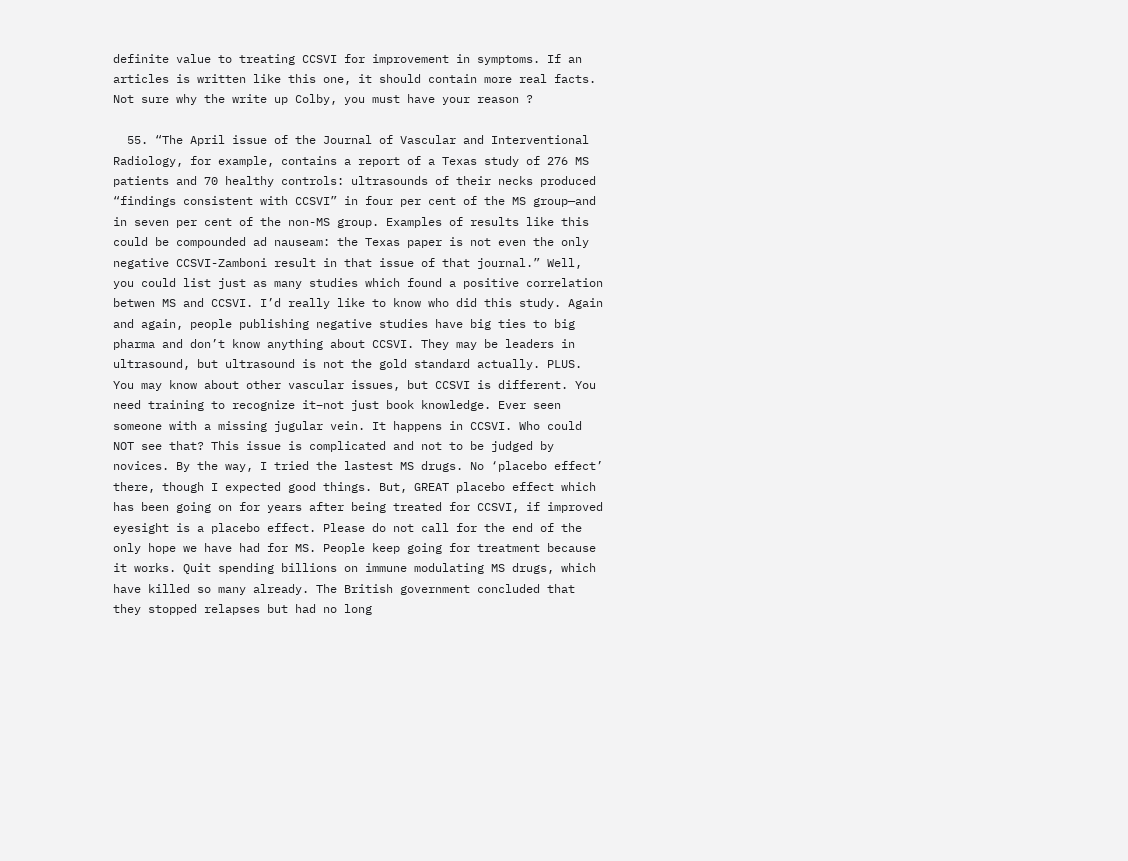definite value to treating CCSVI for improvement in symptoms. If an articles is written like this one, it should contain more real facts. Not sure why the write up Colby, you must have your reason ?

  55. “The April issue of the Journal of Vascular and Interventional Radiology, for example, contains a report of a Texas study of 276 MS patients and 70 healthy controls: ultrasounds of their necks produced “findings consistent with CCSVI” in four per cent of the MS group—and in seven per cent of the non-MS group. Examples of results like this could be compounded ad nauseam: the Texas paper is not even the only negative CCSVI-Zamboni result in that issue of that journal.” Well, you could list just as many studies which found a positive correlation betwen MS and CCSVI. I’d really like to know who did this study. Again and again, people publishing negative studies have big ties to big pharma and don’t know anything about CCSVI. They may be leaders in ultrasound, but ultrasound is not the gold standard actually. PLUS. You may know about other vascular issues, but CCSVI is different. You need training to recognize it–not just book knowledge. Ever seen someone with a missing jugular vein. It happens in CCSVI. Who could NOT see that? This issue is complicated and not to be judged by novices. By the way, I tried the lastest MS drugs. No ‘placebo effect’ there, though I expected good things. But, GREAT placebo effect which has been going on for years after being treated for CCSVI, if improved eyesight is a placebo effect. Please do not call for the end of the only hope we have had for MS. People keep going for treatment because it works. Quit spending billions on immune modulating MS drugs, which have killed so many already. The British government concluded that they stopped relapses but had no long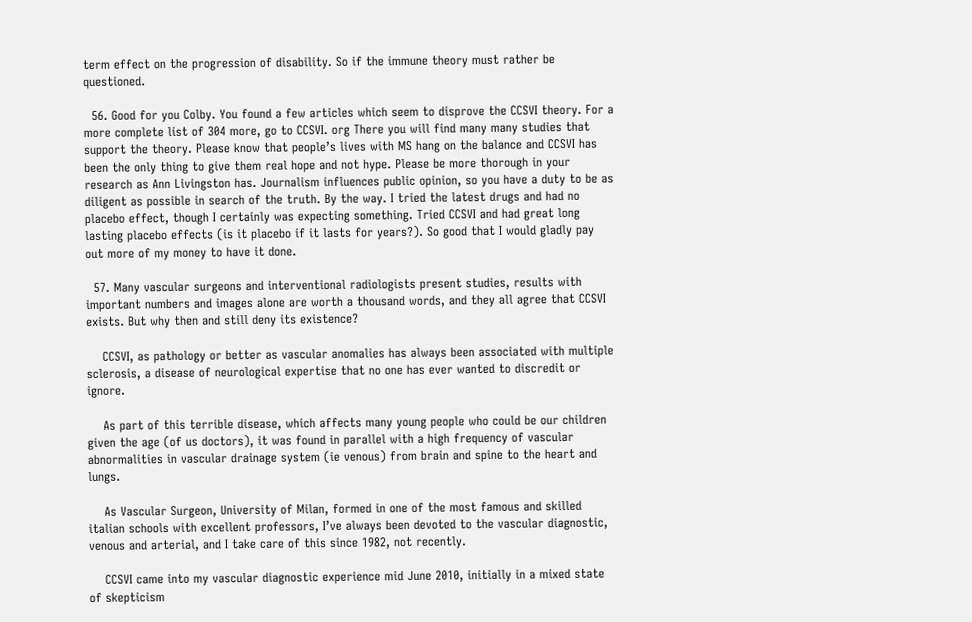term effect on the progression of disability. So if the immune theory must rather be questioned.

  56. Good for you Colby. You found a few articles which seem to disprove the CCSVI theory. For a more complete list of 304 more, go to CCSVI. org There you will find many many studies that support the theory. Please know that people’s lives with MS hang on the balance and CCSVI has been the only thing to give them real hope and not hype. Please be more thorough in your research as Ann Livingston has. Journalism influences public opinion, so you have a duty to be as diligent as possible in search of the truth. By the way. I tried the latest drugs and had no placebo effect, though I certainly was expecting something. Tried CCSVI and had great long lasting placebo effects (is it placebo if it lasts for years?). So good that I would gladly pay out more of my money to have it done.

  57. Many vascular surgeons and interventional radiologists present studies, results with important numbers and images alone are worth a thousand words, and they all agree that CCSVI exists. But why then and still deny its existence?

    CCSVI, as pathology or better as vascular anomalies has always been associated with multiple sclerosis, a disease of neurological expertise that no one has ever wanted to discredit or ignore.

    As part of this terrible disease, which affects many young people who could be our children given the age (of us doctors), it was found in parallel with a high frequency of vascular abnormalities in vascular drainage system (ie venous) from brain and spine to the heart and lungs.

    As Vascular Surgeon, University of Milan, formed in one of the most famous and skilled italian schools with excellent professors, I’ve always been devoted to the vascular diagnostic, venous and arterial, and I take care of this since 1982, not recently.

    CCSVI came into my vascular diagnostic experience mid June 2010, initially in a mixed state of skepticism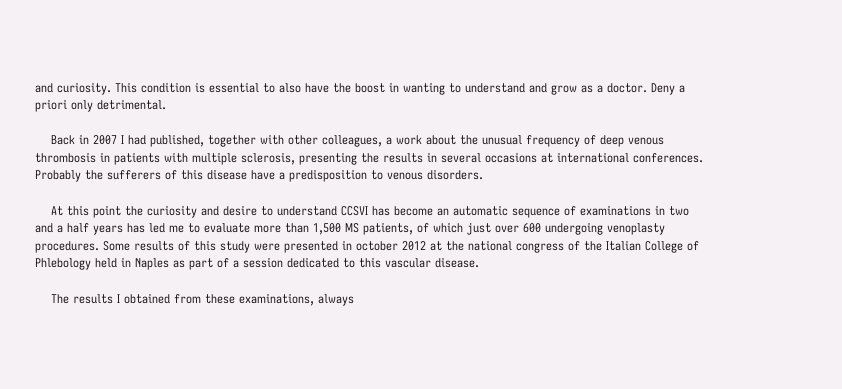and curiosity. This condition is essential to also have the boost in wanting to understand and grow as a doctor. Deny a priori only detrimental.

    Back in 2007 I had published, together with other colleagues, a work about the unusual frequency of deep venous thrombosis in patients with multiple sclerosis, presenting the results in several occasions at international conferences. Probably the sufferers of this disease have a predisposition to venous disorders.

    At this point the curiosity and desire to understand CCSVI has become an automatic sequence of examinations in two and a half years has led me to evaluate more than 1,500 MS patients, of which just over 600 undergoing venoplasty procedures. Some results of this study were presented in october 2012 at the national congress of the Italian College of Phlebology held in Naples as part of a session dedicated to this vascular disease.

    The results I obtained from these examinations, always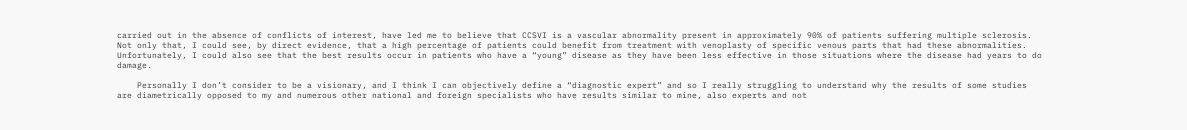carried out in the absence of conflicts of interest, have led me to believe that CCSVI is a vascular abnormality present in approximately 90% of patients suffering multiple sclerosis. Not only that, I could see, by direct evidence, that a high percentage of patients could benefit from treatment with venoplasty of specific venous parts that had these abnormalities. Unfortunately, I could also see that the best results occur in patients who have a “young” disease as they have been less effective in those situations where the disease had years to do damage.

    Personally I don’t consider to be a visionary, and I think I can objectively define a “diagnostic expert” and so I really struggling to understand why the results of some studies are diametrically opposed to my and numerous other national and foreign specialists who have results similar to mine, also experts and not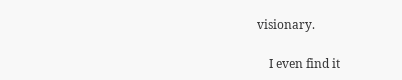visionary.

    I even find it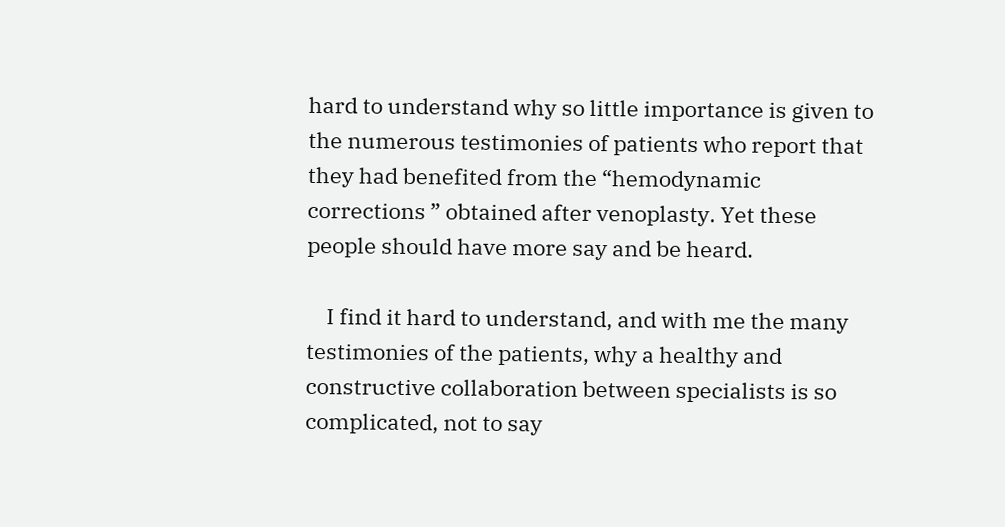hard to understand why so little importance is given to the numerous testimonies of patients who report that they had benefited from the “hemodynamic corrections ” obtained after venoplasty. Yet these people should have more say and be heard.

    I find it hard to understand, and with me the many testimonies of the patients, why a healthy and constructive collaboration between specialists is so complicated, not to say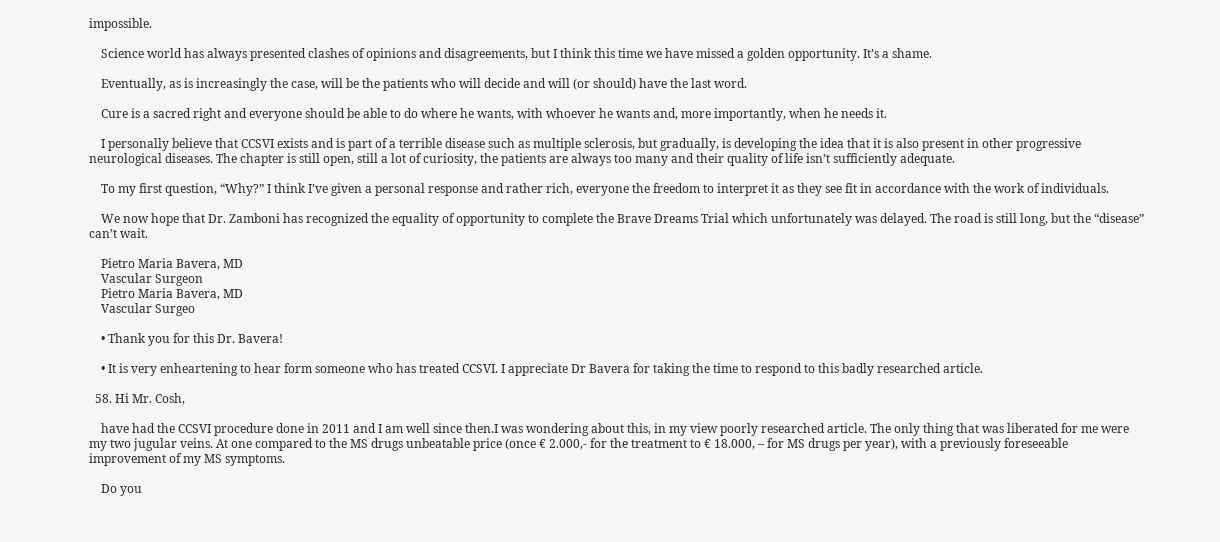impossible.

    Science world has always presented clashes of opinions and disagreements, but I think this time we have missed a golden opportunity. It’s a shame.

    Eventually, as is increasingly the case, will be the patients who will decide and will (or should) have the last word.

    Cure is a sacred right and everyone should be able to do where he wants, with whoever he wants and, more importantly, when he needs it.

    I personally believe that CCSVI exists and is part of a terrible disease such as multiple sclerosis, but gradually, is developing the idea that it is also present in other progressive neurological diseases. The chapter is still open, still a lot of curiosity, the patients are always too many and their quality of life isn’t sufficiently adequate.

    To my first question, “Why?” I think I’ve given a personal response and rather rich, everyone the freedom to interpret it as they see fit in accordance with the work of individuals.

    We now hope that Dr. Zamboni has recognized the equality of opportunity to complete the Brave Dreams Trial which unfortunately was delayed. The road is still long, but the “disease” can’t wait.

    Pietro Maria Bavera, MD
    Vascular Surgeon
    Pietro Maria Bavera, MD
    Vascular Surgeo

    • Thank you for this Dr. Bavera!

    • It is very enheartening to hear form someone who has treated CCSVI. I appreciate Dr Bavera for taking the time to respond to this badly researched article.

  58. Hi Mr. Cosh,

    have had the CCSVI procedure done in 2011 and I am well since then.I was wondering about this, in my view poorly researched article. The only thing that was liberated for me were my two jugular veins. At one compared to the MS drugs unbeatable price (once € 2.000,- for the treatment to € 18.000, – for MS drugs per year), with a previously foreseeable improvement of my MS symptoms.

    Do you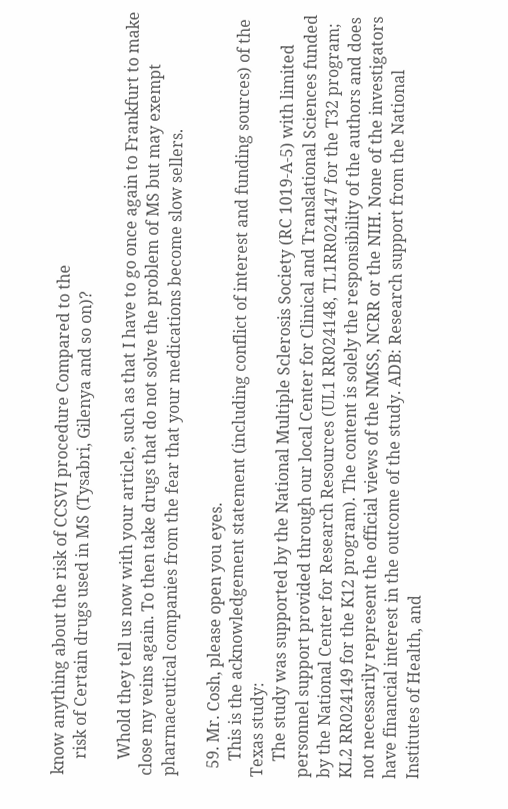know anything about the risk of CCSVI procedure Compared to the
    risk of Certain drugs used in MS (Tysabri, Gilenya and so on)?

    Whold they tell us now with your article, such as that I have to go once again to Frankfurt to make close my veins again. To then take drugs that do not solve the problem of MS but may exempt pharmaceutical companies from the fear that your medications become slow sellers.

  59. Mr. Cosh, please open you eyes.
    This is the acknowledgement statement (including conflict of interest and funding sources) of the Texas study:
    The study was supported by the National Multiple Sclerosis Society (RC 1019‐A‐5) with limited personnel support provided through our local Center for Clinical and Translational Sciences funded by the National Center for Research Resources (UL1 RR024148, TL1RR024147 for the T32 program; KL2 RR024149 for the K12 program). The content is solely the responsibility of the authors and does not necessarily represent the official views of the NMSS, NCRR or the NIH. None of the investigators have financial interest in the outcome of the study. ADB: Research support from the National Institutes of Health, and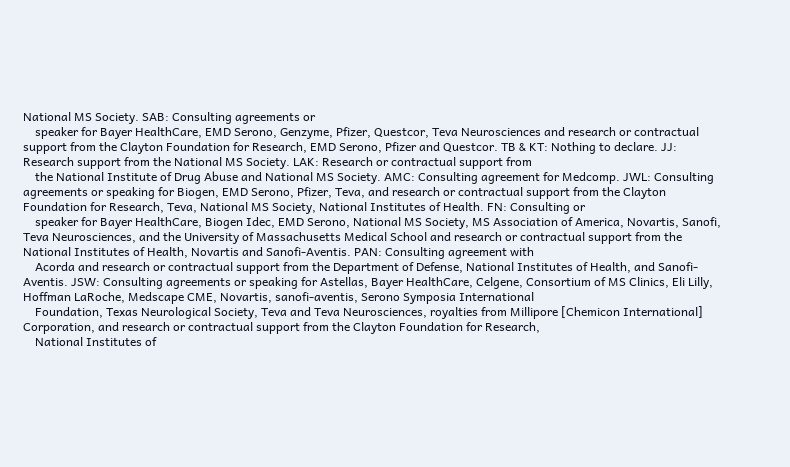National MS Society. SAB: Consulting agreements or
    speaker for Bayer HealthCare, EMD Serono, Genzyme, Pfizer, Questcor, Teva Neurosciences and research or contractual support from the Clayton Foundation for Research, EMD Serono, Pfizer and Questcor. TB & KT: Nothing to declare. JJ: Research support from the National MS Society. LAK: Research or contractual support from
    the National Institute of Drug Abuse and National MS Society. AMC: Consulting agreement for Medcomp. JWL: Consulting agreements or speaking for Biogen, EMD Serono, Pfizer, Teva, and research or contractual support from the Clayton Foundation for Research, Teva, National MS Society, National Institutes of Health. FN: Consulting or
    speaker for Bayer HealthCare, Biogen Idec, EMD Serono, National MS Society, MS Association of America, Novartis, Sanofi, Teva Neurosciences, and the University of Massachusetts Medical School and research or contractual support from the National Institutes of Health, Novartis and Sanofi‐Aventis. PAN: Consulting agreement with
    Acorda and research or contractual support from the Department of Defense, National Institutes of Health, and Sanofi‐Aventis. JSW: Consulting agreements or speaking for Astellas, Bayer HealthCare, Celgene, Consortium of MS Clinics, Eli Lilly, Hoffman LaRoche, Medscape CME, Novartis, sanofi‐aventis, Serono Symposia International
    Foundation, Texas Neurological Society, Teva and Teva Neurosciences, royalties from Millipore [Chemicon International] Corporation, and research or contractual support from the Clayton Foundation for Research,
    National Institutes of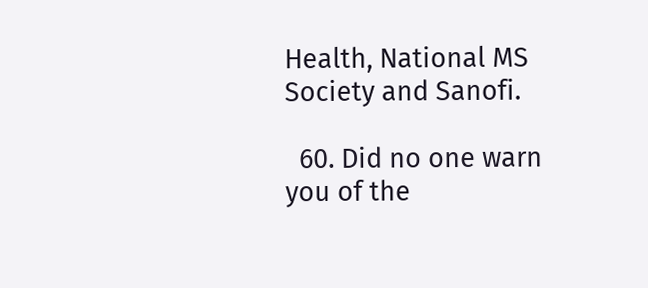Health, National MS Society and Sanofi.

  60. Did no one warn you of the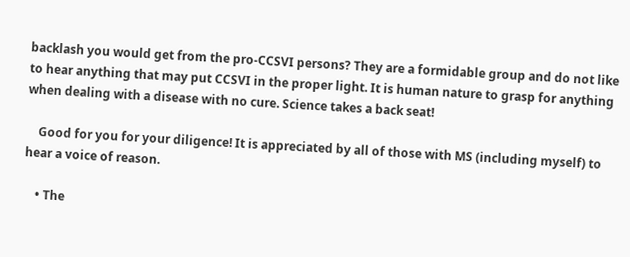backlash you would get from the pro-CCSVI persons? They are a formidable group and do not like to hear anything that may put CCSVI in the proper light. It is human nature to grasp for anything when dealing with a disease with no cure. Science takes a back seat!

    Good for you for your diligence! It is appreciated by all of those with MS (including myself) to hear a voice of reason.

    • The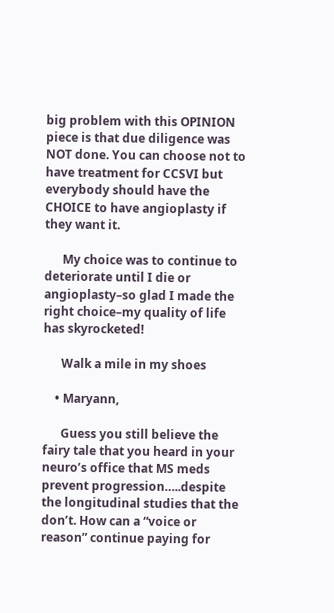big problem with this OPINION piece is that due diligence was NOT done. You can choose not to have treatment for CCSVI but everybody should have the CHOICE to have angioplasty if they want it.

      My choice was to continue to deteriorate until I die or angioplasty–so glad I made the right choice–my quality of life has skyrocketed!

      Walk a mile in my shoes

    • Maryann,

      Guess you still believe the fairy tale that you heard in your neuro’s office that MS meds prevent progression…..despite the longitudinal studies that the don’t. How can a “voice or reason” continue paying for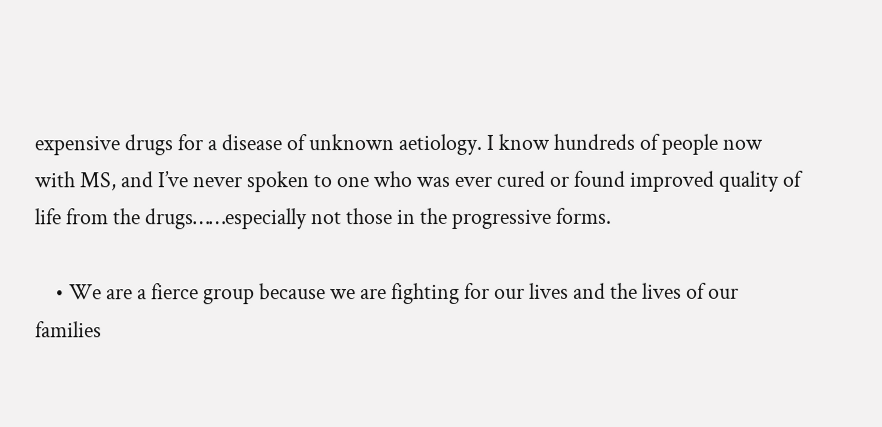expensive drugs for a disease of unknown aetiology. I know hundreds of people now with MS, and I’ve never spoken to one who was ever cured or found improved quality of life from the drugs……especially not those in the progressive forms.

    • We are a fierce group because we are fighting for our lives and the lives of our families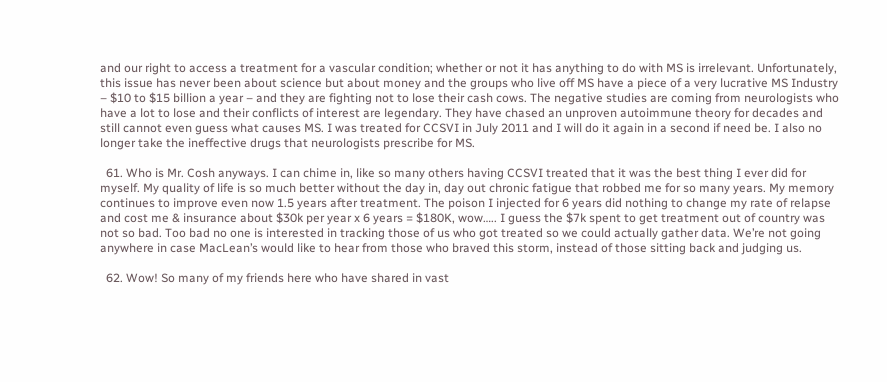and our right to access a treatment for a vascular condition; whether or not it has anything to do with MS is irrelevant. Unfortunately, this issue has never been about science but about money and the groups who live off MS have a piece of a very lucrative MS Industry – $10 to $15 billion a year – and they are fighting not to lose their cash cows. The negative studies are coming from neurologists who have a lot to lose and their conflicts of interest are legendary. They have chased an unproven autoimmune theory for decades and still cannot even guess what causes MS. I was treated for CCSVI in July 2011 and I will do it again in a second if need be. I also no longer take the ineffective drugs that neurologists prescribe for MS.

  61. Who is Mr. Cosh anyways. I can chime in, like so many others having CCSVI treated that it was the best thing I ever did for myself. My quality of life is so much better without the day in, day out chronic fatigue that robbed me for so many years. My memory continues to improve even now 1.5 years after treatment. The poison I injected for 6 years did nothing to change my rate of relapse and cost me & insurance about $30k per year x 6 years = $180K, wow….. I guess the $7k spent to get treatment out of country was not so bad. Too bad no one is interested in tracking those of us who got treated so we could actually gather data. We’re not going anywhere in case MacLean’s would like to hear from those who braved this storm, instead of those sitting back and judging us.

  62. Wow! So many of my friends here who have shared in vast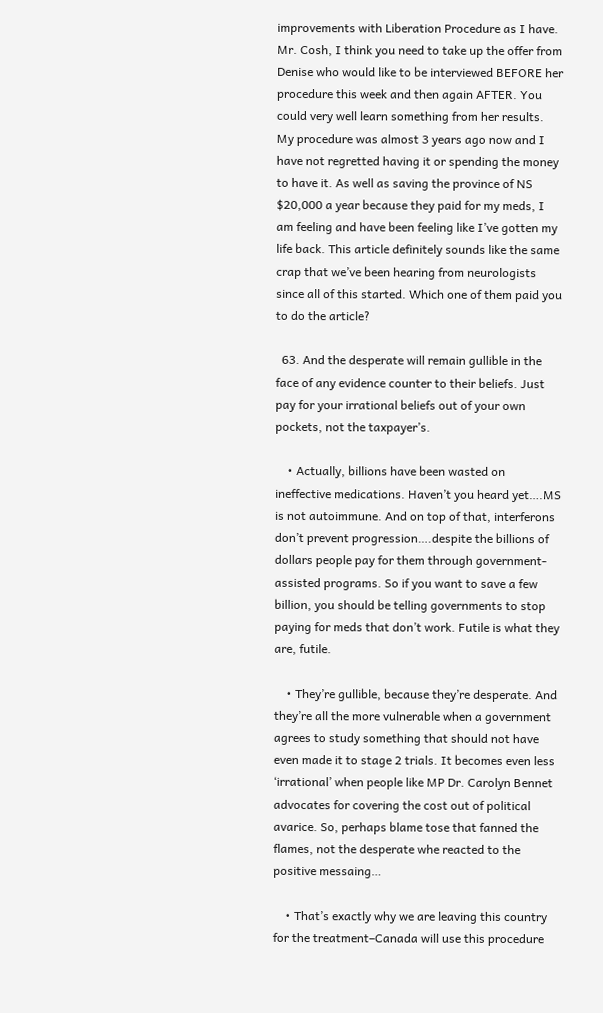improvements with Liberation Procedure as I have. Mr. Cosh, I think you need to take up the offer from Denise who would like to be interviewed BEFORE her procedure this week and then again AFTER. You could very well learn something from her results. My procedure was almost 3 years ago now and I have not regretted having it or spending the money to have it. As well as saving the province of NS $20,000 a year because they paid for my meds, I am feeling and have been feeling like I’ve gotten my life back. This article definitely sounds like the same crap that we’ve been hearing from neurologists since all of this started. Which one of them paid you to do the article?

  63. And the desperate will remain gullible in the face of any evidence counter to their beliefs. Just pay for your irrational beliefs out of your own pockets, not the taxpayer’s.

    • Actually, billions have been wasted on ineffective medications. Haven’t you heard yet….MS is not autoimmune. And on top of that, interferons don’t prevent progression….despite the billions of dollars people pay for them through government-assisted programs. So if you want to save a few billion, you should be telling governments to stop paying for meds that don’t work. Futile is what they are, futile.

    • They’re gullible, because they’re desperate. And they’re all the more vulnerable when a government agrees to study something that should not have even made it to stage 2 trials. It becomes even less ‘irrational’ when people like MP Dr. Carolyn Bennet advocates for covering the cost out of political avarice. So, perhaps blame tose that fanned the flames, not the desperate whe reacted to the positive messaing…

    • That’s exactly why we are leaving this country for the treatment–Canada will use this procedure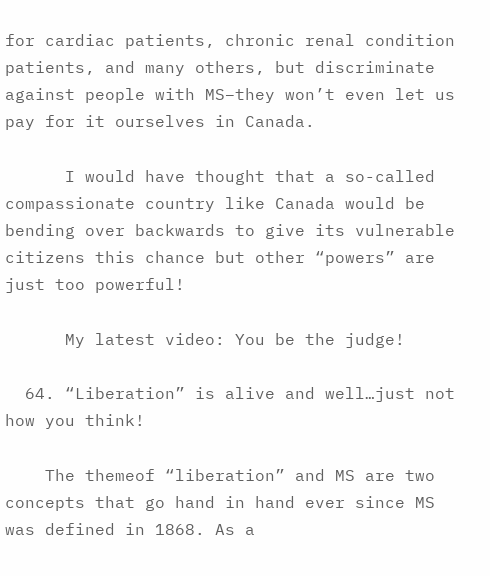for cardiac patients, chronic renal condition patients, and many others, but discriminate against people with MS–they won’t even let us pay for it ourselves in Canada.

      I would have thought that a so-called compassionate country like Canada would be bending over backwards to give its vulnerable citizens this chance but other “powers” are just too powerful!

      My latest video: You be the judge!

  64. “Liberation” is alive and well…just not how you think!

    The themeof “liberation” and MS are two concepts that go hand in hand ever since MS was defined in 1868. As a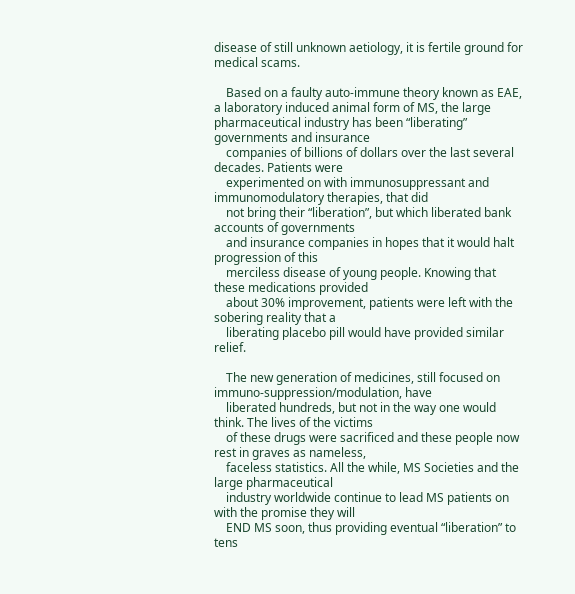disease of still unknown aetiology, it is fertile ground for medical scams.

    Based on a faulty auto-immune theory known as EAE, a laboratory induced animal form of MS, the large pharmaceutical industry has been “liberating” governments and insurance
    companies of billions of dollars over the last several decades. Patients were
    experimented on with immunosuppressant and immunomodulatory therapies, that did
    not bring their “liberation”, but which liberated bank accounts of governments
    and insurance companies in hopes that it would halt progression of this
    merciless disease of young people. Knowing that these medications provided
    about 30% improvement, patients were left with the sobering reality that a
    liberating placebo pill would have provided similar relief.

    The new generation of medicines, still focused on immuno-suppression/modulation, have
    liberated hundreds, but not in the way one would think. The lives of the victims
    of these drugs were sacrificed and these people now rest in graves as nameless,
    faceless statistics. All the while, MS Societies and the large pharmaceutical
    industry worldwide continue to lead MS patients on with the promise they will
    END MS soon, thus providing eventual “liberation” to tens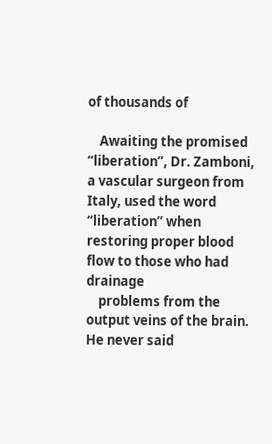of thousands of

    Awaiting the promised “liberation”, Dr. Zamboni, a vascular surgeon from Italy, used the word “liberation” when restoring proper blood flow to those who had drainage
    problems from the output veins of the brain. He never said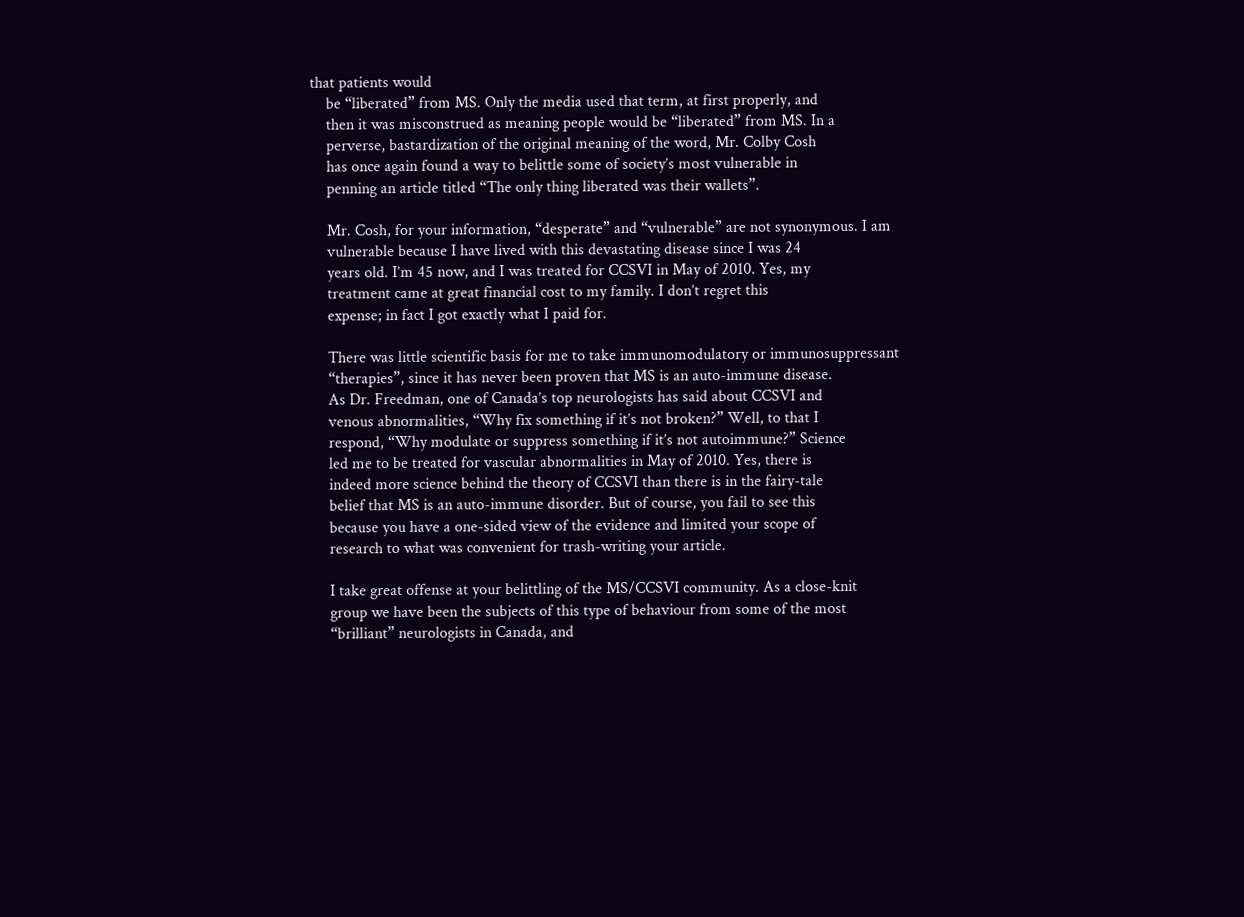that patients would
    be “liberated” from MS. Only the media used that term, at first properly, and
    then it was misconstrued as meaning people would be “liberated” from MS. In a
    perverse, bastardization of the original meaning of the word, Mr. Colby Cosh
    has once again found a way to belittle some of society’s most vulnerable in
    penning an article titled “The only thing liberated was their wallets”.

    Mr. Cosh, for your information, “desperate” and “vulnerable” are not synonymous. I am
    vulnerable because I have lived with this devastating disease since I was 24
    years old. I’m 45 now, and I was treated for CCSVI in May of 2010. Yes, my
    treatment came at great financial cost to my family. I don’t regret this
    expense; in fact I got exactly what I paid for.

    There was little scientific basis for me to take immunomodulatory or immunosuppressant
    “therapies”, since it has never been proven that MS is an auto-immune disease.
    As Dr. Freedman, one of Canada’s top neurologists has said about CCSVI and
    venous abnormalities, “Why fix something if it’s not broken?” Well, to that I
    respond, “Why modulate or suppress something if it’s not autoimmune?” Science
    led me to be treated for vascular abnormalities in May of 2010. Yes, there is
    indeed more science behind the theory of CCSVI than there is in the fairy-tale
    belief that MS is an auto-immune disorder. But of course, you fail to see this
    because you have a one-sided view of the evidence and limited your scope of
    research to what was convenient for trash-writing your article.

    I take great offense at your belittling of the MS/CCSVI community. As a close-knit
    group we have been the subjects of this type of behaviour from some of the most
    “brilliant” neurologists in Canada, and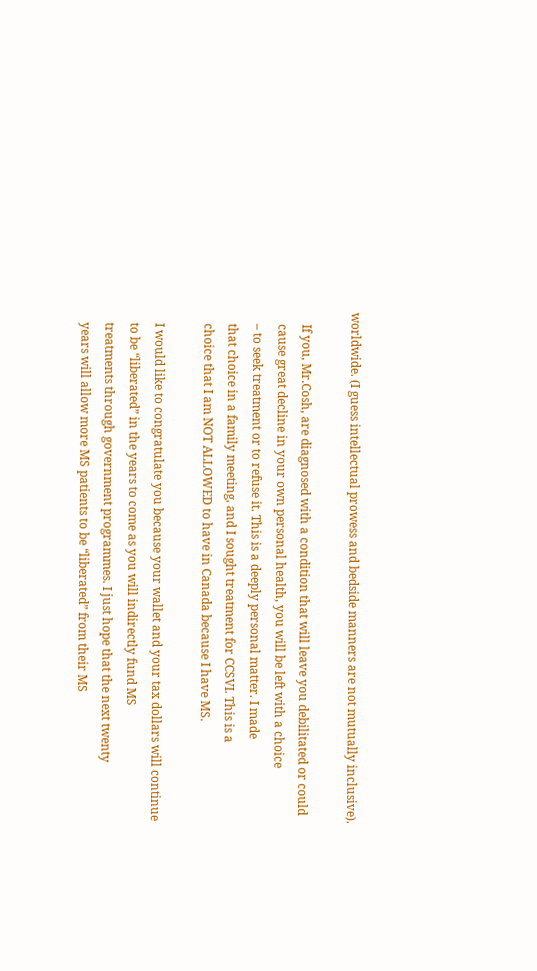worldwide. (I guess intellectual prowess and bedside manners are not mutually inclusive).

    If you, Mr.Cosh, are diagnosed with a condition that will leave you debilitated or could
    cause great decline in your own personal health, you will be left with a choice
    – to seek treatment or to refuse it. This is a deeply personal matter. I made
    that choice in a family meeting, and I sought treatment for CCSVI. This is a
    choice that I am NOT ALLOWED to have in Canada because I have MS.

    I would like to congratulate you because your wallet and your tax dollars will continue
    to be “liberated” in the years to come as you will indirectly fund MS
    treatments through government programmes. I just hope that the next twenty
    years will allow more MS patients to be “liberated” from their MS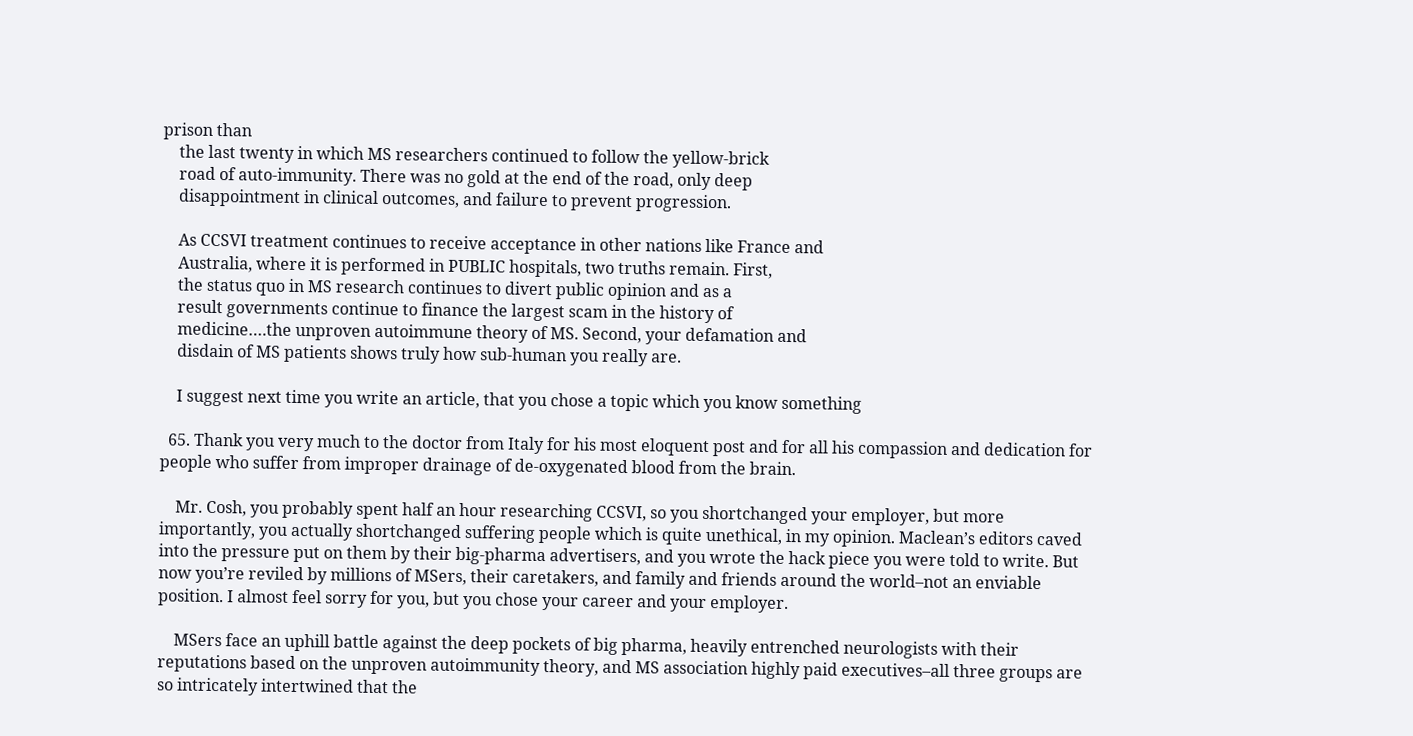prison than
    the last twenty in which MS researchers continued to follow the yellow-brick
    road of auto-immunity. There was no gold at the end of the road, only deep
    disappointment in clinical outcomes, and failure to prevent progression.

    As CCSVI treatment continues to receive acceptance in other nations like France and
    Australia, where it is performed in PUBLIC hospitals, two truths remain. First,
    the status quo in MS research continues to divert public opinion and as a
    result governments continue to finance the largest scam in the history of
    medicine….the unproven autoimmune theory of MS. Second, your defamation and
    disdain of MS patients shows truly how sub-human you really are.

    I suggest next time you write an article, that you chose a topic which you know something

  65. Thank you very much to the doctor from Italy for his most eloquent post and for all his compassion and dedication for people who suffer from improper drainage of de-oxygenated blood from the brain.

    Mr. Cosh, you probably spent half an hour researching CCSVI, so you shortchanged your employer, but more importantly, you actually shortchanged suffering people which is quite unethical, in my opinion. Maclean’s editors caved into the pressure put on them by their big-pharma advertisers, and you wrote the hack piece you were told to write. But now you’re reviled by millions of MSers, their caretakers, and family and friends around the world–not an enviable position. I almost feel sorry for you, but you chose your career and your employer.

    MSers face an uphill battle against the deep pockets of big pharma, heavily entrenched neurologists with their reputations based on the unproven autoimmunity theory, and MS association highly paid executives–all three groups are so intricately intertwined that the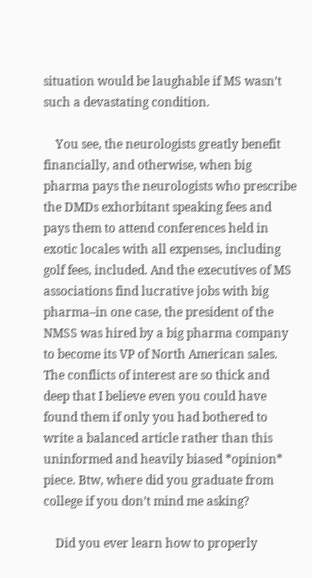situation would be laughable if MS wasn’t such a devastating condition.

    You see, the neurologists greatly benefit financially, and otherwise, when big pharma pays the neurologists who prescribe the DMDs exhorbitant speaking fees and pays them to attend conferences held in exotic locales with all expenses, including golf fees, included. And the executives of MS associations find lucrative jobs with big pharma–in one case, the president of the NMSS was hired by a big pharma company to become its VP of North American sales. The conflicts of interest are so thick and deep that I believe even you could have found them if only you had bothered to write a balanced article rather than this uninformed and heavily biased *opinion* piece. Btw, where did you graduate from college if you don’t mind me asking?

    Did you ever learn how to properly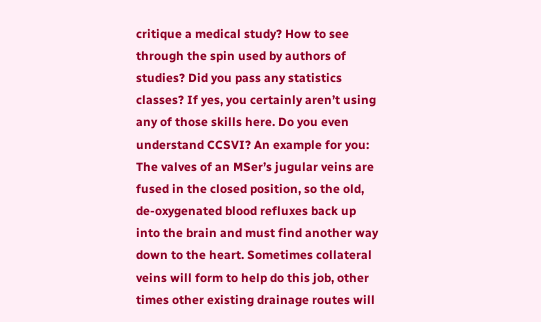critique a medical study? How to see through the spin used by authors of studies? Did you pass any statistics classes? If yes, you certainly aren’t using any of those skills here. Do you even understand CCSVI? An example for you: The valves of an MSer’s jugular veins are fused in the closed position, so the old, de-oxygenated blood refluxes back up into the brain and must find another way down to the heart. Sometimes collateral veins will form to help do this job, other times other existing drainage routes will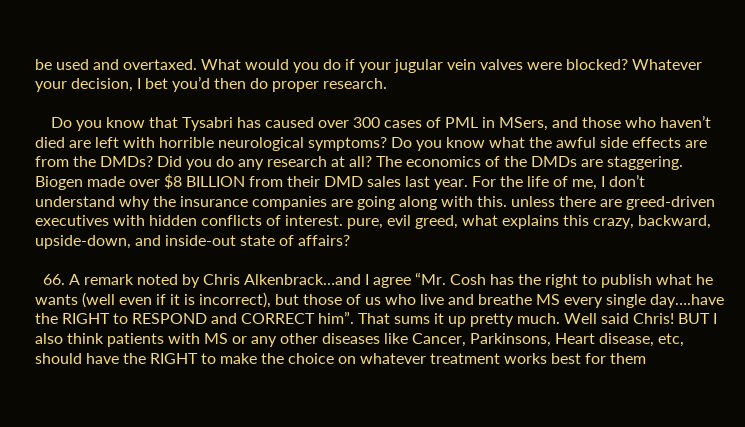be used and overtaxed. What would you do if your jugular vein valves were blocked? Whatever your decision, I bet you’d then do proper research.

    Do you know that Tysabri has caused over 300 cases of PML in MSers, and those who haven’t died are left with horrible neurological symptoms? Do you know what the awful side effects are from the DMDs? Did you do any research at all? The economics of the DMDs are staggering. Biogen made over $8 BILLION from their DMD sales last year. For the life of me, I don’t understand why the insurance companies are going along with this. unless there are greed-driven executives with hidden conflicts of interest. pure, evil greed, what explains this crazy, backward, upside-down, and inside-out state of affairs?

  66. A remark noted by Chris Alkenbrack…and I agree “Mr. Cosh has the right to publish what he wants (well even if it is incorrect), but those of us who live and breathe MS every single day….have the RIGHT to RESPOND and CORRECT him”. That sums it up pretty much. Well said Chris! BUT I also think patients with MS or any other diseases like Cancer, Parkinsons, Heart disease, etc, should have the RIGHT to make the choice on whatever treatment works best for them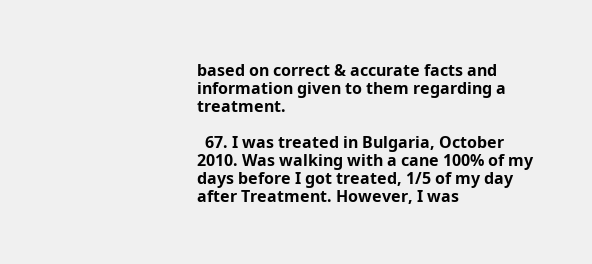based on correct & accurate facts and information given to them regarding a treatment.

  67. I was treated in Bulgaria, October 2010. Was walking with a cane 100% of my days before I got treated, 1/5 of my day after Treatment. However, I was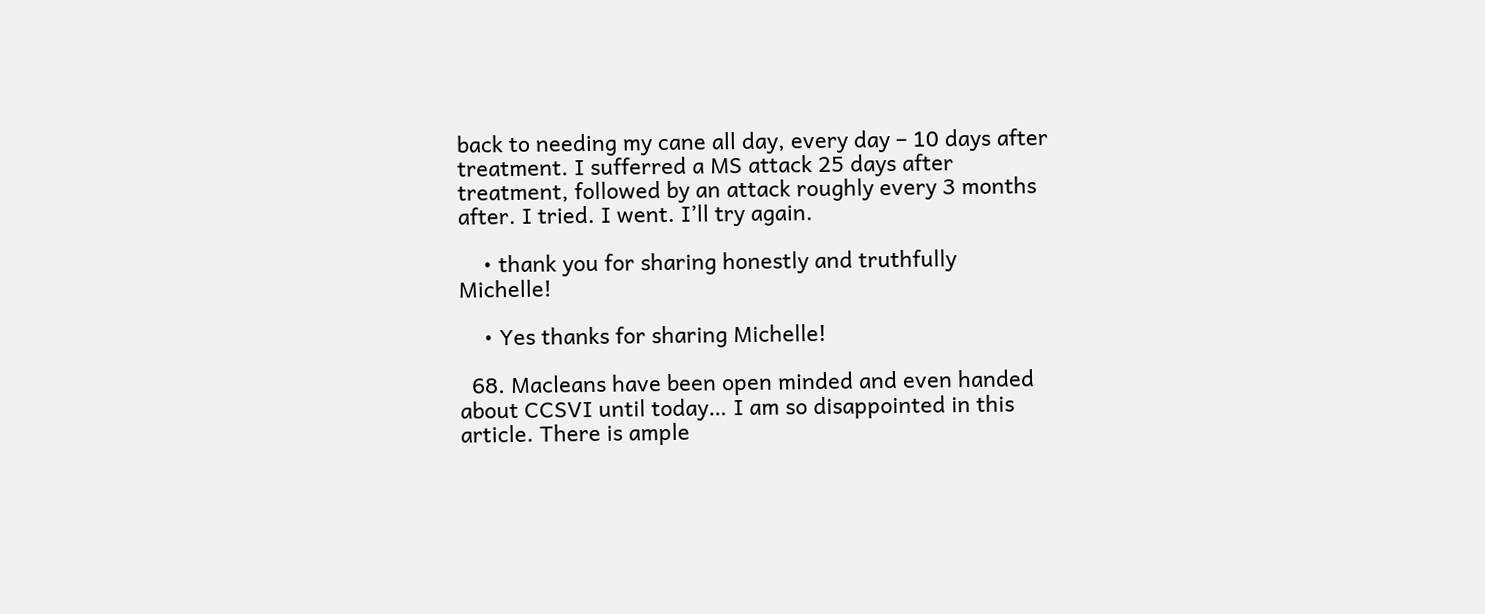back to needing my cane all day, every day – 10 days after treatment. I sufferred a MS attack 25 days after treatment, followed by an attack roughly every 3 months after. I tried. I went. I’ll try again.

    • thank you for sharing honestly and truthfully Michelle!

    • Yes thanks for sharing Michelle!

  68. Macleans have been open minded and even handed about CCSVI until today… I am so disappointed in this article. There is ample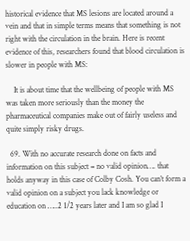historical evidence that MS lesions are located around a vein and that in simple terms means that something is not right with the circulation in the brain. Here is recent evidence of this, researchers found that blood circulation is slower in people with MS:

    It is about time that the wellbeing of people with MS was taken more seriously than the money the pharmaceutical companies make out of fairly useless and quite simply risky drugs.

  69. With no accurate research done on facts and information on this subject = no valid opinion…. that holds anyway in this case of Colby Cosh. You can’t form a valid opinion on a subject you lack knowledge or education on …..2 1/2 years later and I am so glad I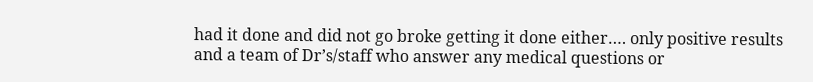had it done and did not go broke getting it done either…. only positive results and a team of Dr’s/staff who answer any medical questions or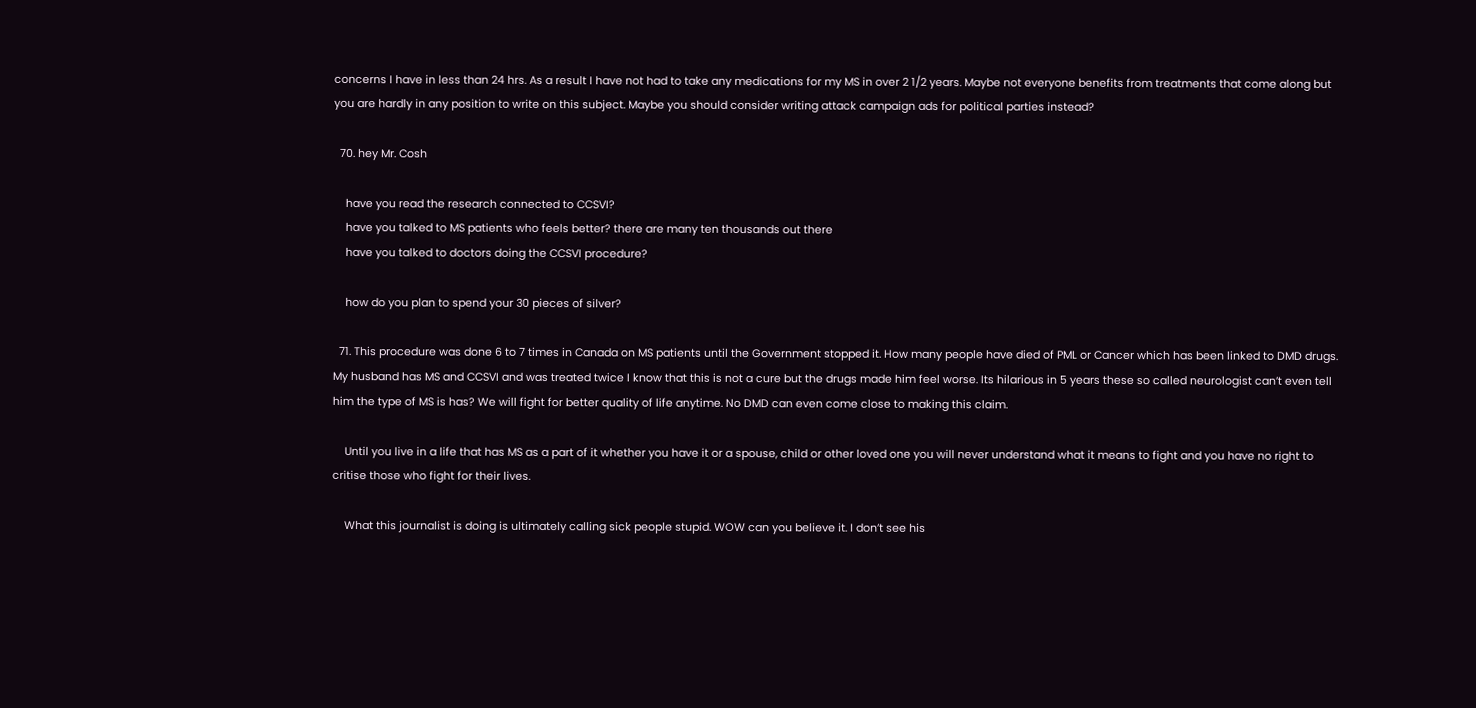concerns I have in less than 24 hrs. As a result I have not had to take any medications for my MS in over 2 1/2 years. Maybe not everyone benefits from treatments that come along but you are hardly in any position to write on this subject. Maybe you should consider writing attack campaign ads for political parties instead?

  70. hey Mr. Cosh

    have you read the research connected to CCSVI?
    have you talked to MS patients who feels better? there are many ten thousands out there
    have you talked to doctors doing the CCSVI procedure?

    how do you plan to spend your 30 pieces of silver?

  71. This procedure was done 6 to 7 times in Canada on MS patients until the Government stopped it. How many people have died of PML or Cancer which has been linked to DMD drugs. My husband has MS and CCSVI and was treated twice I know that this is not a cure but the drugs made him feel worse. Its hilarious in 5 years these so called neurologist can’t even tell him the type of MS is has? We will fight for better quality of life anytime. No DMD can even come close to making this claim.

    Until you live in a life that has MS as a part of it whether you have it or a spouse, child or other loved one you will never understand what it means to fight and you have no right to critise those who fight for their lives.

    What this journalist is doing is ultimately calling sick people stupid. WOW can you believe it. I don’t see his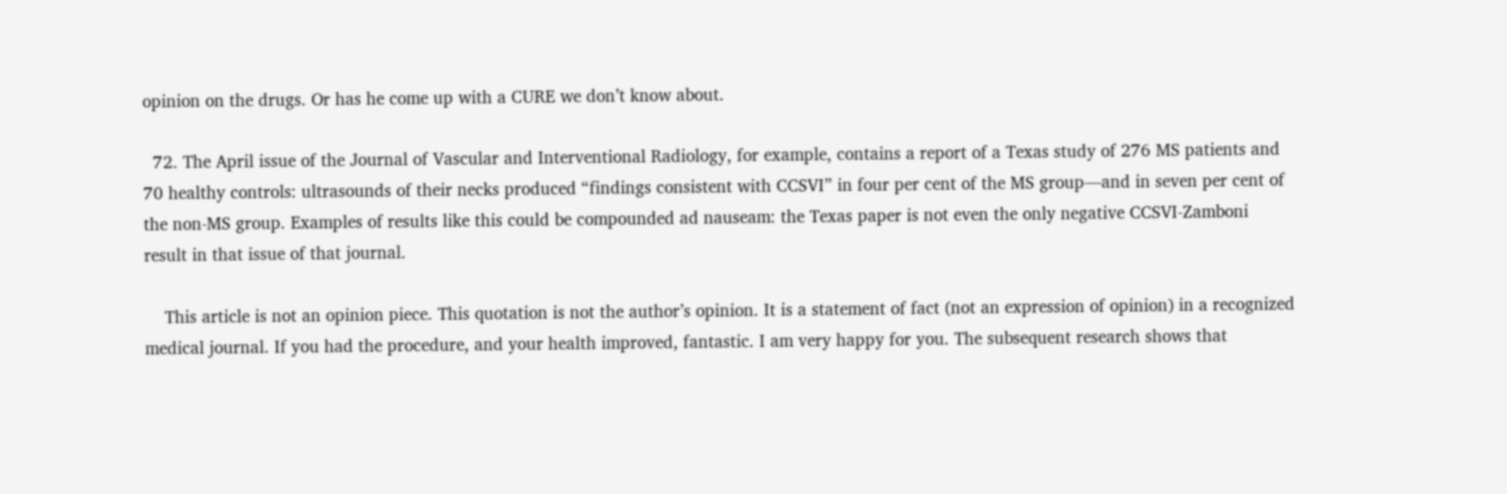opinion on the drugs. Or has he come up with a CURE we don’t know about.

  72. The April issue of the Journal of Vascular and Interventional Radiology, for example, contains a report of a Texas study of 276 MS patients and 70 healthy controls: ultrasounds of their necks produced “findings consistent with CCSVI” in four per cent of the MS group—and in seven per cent of the non-MS group. Examples of results like this could be compounded ad nauseam: the Texas paper is not even the only negative CCSVI-Zamboni result in that issue of that journal.

    This article is not an opinion piece. This quotation is not the author’s opinion. It is a statement of fact (not an expression of opinion) in a recognized medical journal. If you had the procedure, and your health improved, fantastic. I am very happy for you. The subsequent research shows that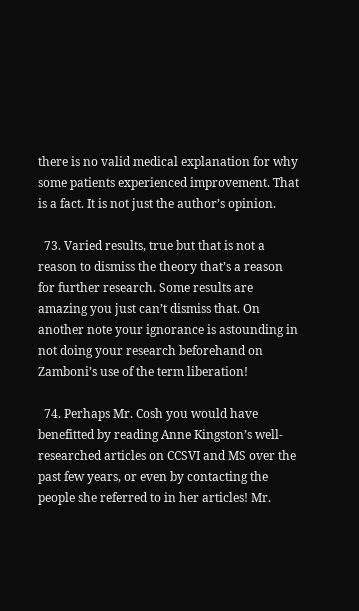there is no valid medical explanation for why some patients experienced improvement. That is a fact. It is not just the author’s opinion.

  73. Varied results, true but that is not a reason to dismiss the theory that’s a reason for further research. Some results are amazing you just can’t dismiss that. On another note your ignorance is astounding in not doing your research beforehand on Zamboni’s use of the term liberation!

  74. Perhaps Mr. Cosh you would have benefitted by reading Anne Kingston’s well-researched articles on CCSVI and MS over the past few years, or even by contacting the people she referred to in her articles! Mr.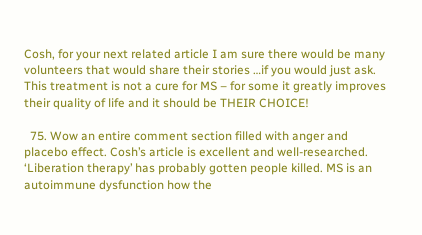Cosh, for your next related article I am sure there would be many volunteers that would share their stories …if you would just ask. This treatment is not a cure for MS – for some it greatly improves their quality of life and it should be THEIR CHOICE!

  75. Wow an entire comment section filled with anger and placebo effect. Cosh’s article is excellent and well-researched. ‘Liberation therapy’ has probably gotten people killed. MS is an autoimmune dysfunction how the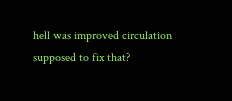hell was improved circulation supposed to fix that?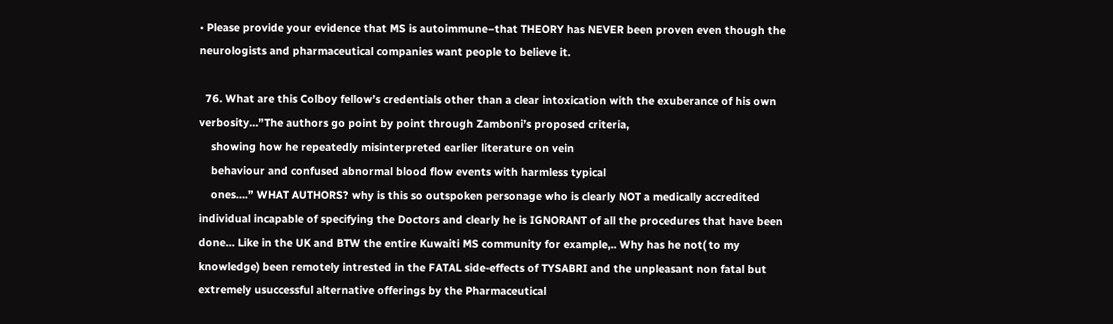• Please provide your evidence that MS is autoimmune–that THEORY has NEVER been proven even though the neurologists and pharmaceutical companies want people to believe it.

  76. What are this Colboy fellow’s credentials other than a clear intoxication with the exuberance of his own verbosity…”The authors go point by point through Zamboni’s proposed criteria,
    showing how he repeatedly misinterpreted earlier literature on vein
    behaviour and confused abnormal blood flow events with harmless typical
    ones….” WHAT AUTHORS? why is this so outspoken personage who is clearly NOT a medically accredited individual incapable of specifying the Doctors and clearly he is IGNORANT of all the procedures that have been done… Like in the UK and BTW the entire Kuwaiti MS community for example,.. Why has he not( to my knowledge) been remotely intrested in the FATAL side-effects of TYSABRI and the unpleasant non fatal but extremely usuccessful alternative offerings by the Pharmaceutical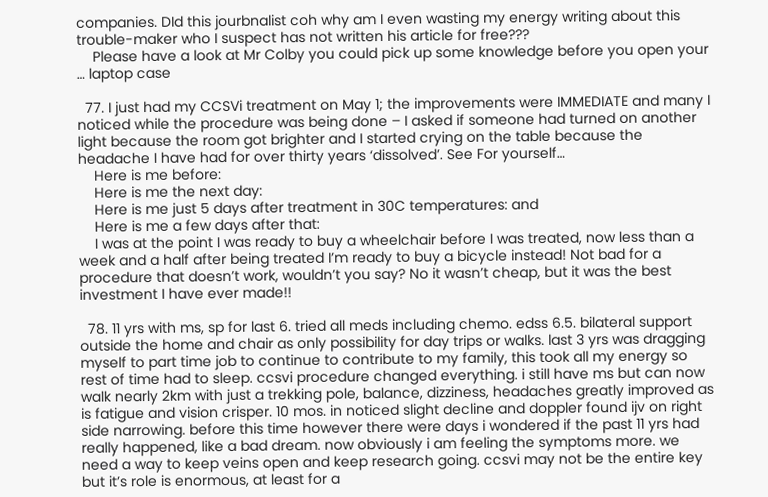companies. DId this jourbnalist coh why am I even wasting my energy writing about this trouble-maker who I suspect has not written his article for free???
    Please have a look at Mr Colby you could pick up some knowledge before you open your … laptop case

  77. I just had my CCSVi treatment on May 1; the improvements were IMMEDIATE and many I noticed while the procedure was being done – I asked if someone had turned on another light because the room got brighter and I started crying on the table because the headache I have had for over thirty years ‘dissolved’. See For yourself…
    Here is me before:
    Here is me the next day:
    Here is me just 5 days after treatment in 30C temperatures: and
    Here is me a few days after that:
    I was at the point I was ready to buy a wheelchair before I was treated, now less than a week and a half after being treated I’m ready to buy a bicycle instead! Not bad for a procedure that doesn’t work, wouldn’t you say? No it wasn’t cheap, but it was the best investment I have ever made!!

  78. 11 yrs with ms, sp for last 6. tried all meds including chemo. edss 6.5. bilateral support outside the home and chair as only possibility for day trips or walks. last 3 yrs was dragging myself to part time job to continue to contribute to my family, this took all my energy so rest of time had to sleep. ccsvi procedure changed everything. i still have ms but can now walk nearly 2km with just a trekking pole, balance, dizziness, headaches greatly improved as is fatigue and vision crisper. 10 mos. in noticed slight decline and doppler found ijv on right side narrowing. before this time however there were days i wondered if the past 11 yrs had really happened, like a bad dream. now obviously i am feeling the symptoms more. we need a way to keep veins open and keep research going. ccsvi may not be the entire key but it’s role is enormous, at least for a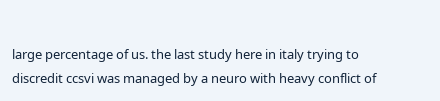large percentage of us. the last study here in italy trying to discredit ccsvi was managed by a neuro with heavy conflict of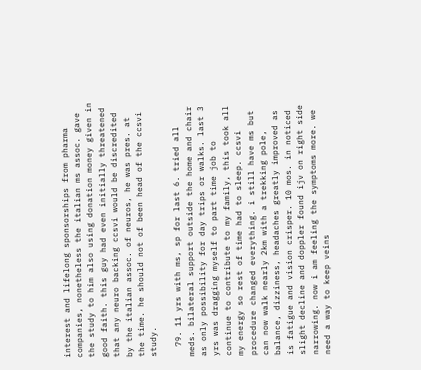interest and lifelong sponsorships from pharma companies, nonetheless the italian ms assoc. gave the study to him also using donation money given in good faith. this guy had even initially threatened that any neuro backing ccsvi would be discredited by the italian assoc. of neuros, he was pres. at the time. he should not of been head of the ccsvi study.

  79. 11 yrs with ms, sp for last 6. tried all meds. bilateral support outside the home and chair as only possibility for day trips or walks. last 3 yrs was dragging myself to part time job to continue to contribute to my family, this took all my energy so rest of time had to sleep. ccsvi procedure changed everything. i still have ms but can now walk nearly 2km with a trekking pole, balance, dizziness, headaches greatly improved as is fatigue and vision crisper. 10 mos. in noticed slight decline and doppler found ijv on right side narrowing. now i am feeling the symptoms more. we need a way to keep veins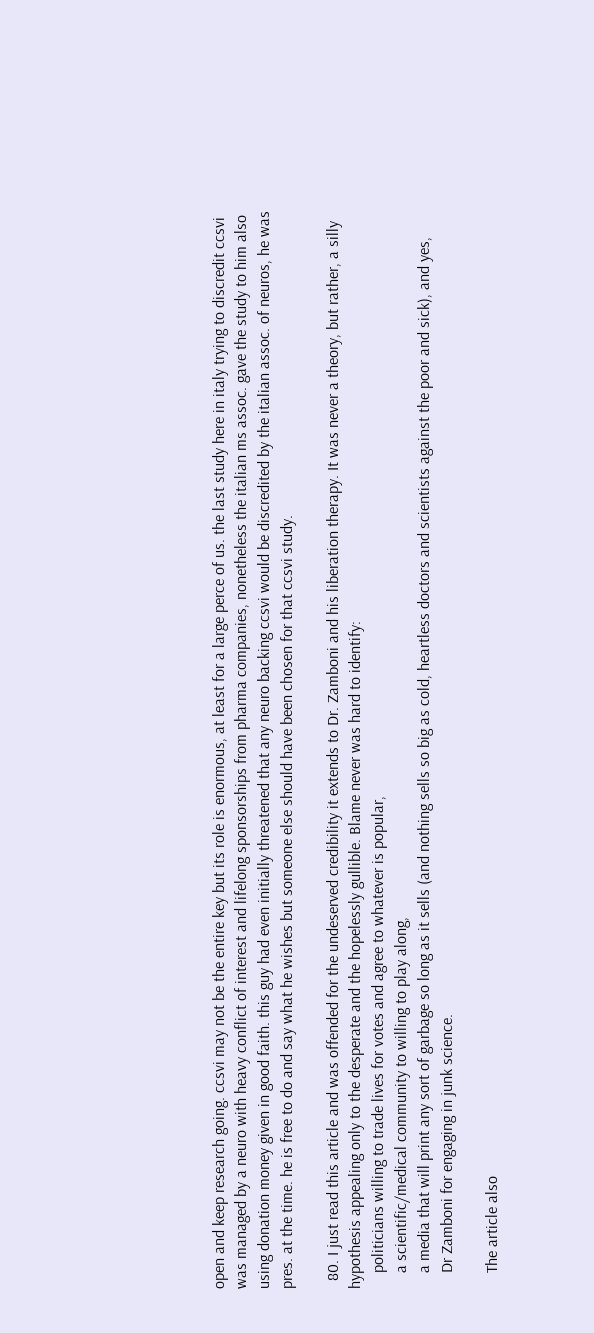open and keep research going. ccsvi may not be the entire key but its role is enormous, at least for a large perce of us. the last study here in italy trying to discredit ccsvi was managed by a neuro with heavy conflict of interest and lifelong sponsorships from pharma companies, nonetheless the italian ms assoc. gave the study to him also using donation money given in good faith. this guy had even initially threatened that any neuro backing ccsvi would be discredited by the italian assoc. of neuros, he was pres. at the time. he is free to do and say what he wishes but someone else should have been chosen for that ccsvi study.

  80. I just read this article and was offended for the undeserved credibility it extends to Dr. Zamboni and his liberation therapy. It was never a theory, but rather, a silly hypothesis appealing only to the desperate and the hopelessly gullible. Blame never was hard to identify:
    politicians willing to trade lives for votes and agree to whatever is popular,
    a scientific/medical community to willing to play along,
    a media that will print any sort of garbage so long as it sells (and nothing sells so big as cold, heartless doctors and scientists against the poor and sick), and yes,
    Dr Zamboni for engaging in junk science.

    The article also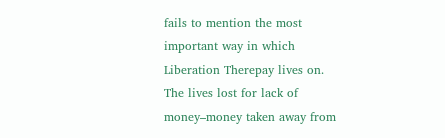fails to mention the most important way in which Liberation Therepay lives on. The lives lost for lack of money–money taken away from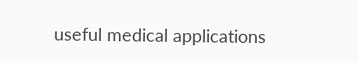useful medical applications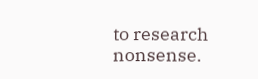to research nonsense.